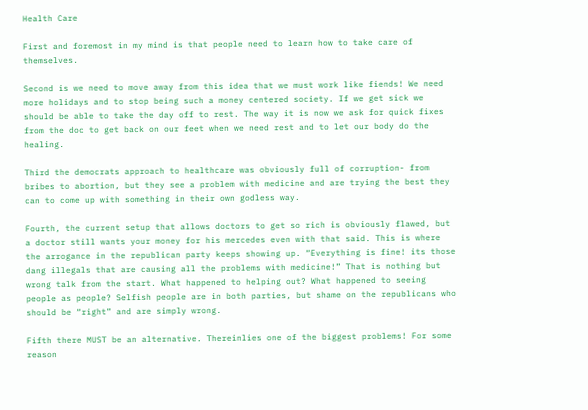Health Care

First and foremost in my mind is that people need to learn how to take care of themselves.

Second is we need to move away from this idea that we must work like fiends! We need more holidays and to stop being such a money centered society. If we get sick we should be able to take the day off to rest. The way it is now we ask for quick fixes from the doc to get back on our feet when we need rest and to let our body do the healing.

Third the democrats approach to healthcare was obviously full of corruption- from bribes to abortion, but they see a problem with medicine and are trying the best they can to come up with something in their own godless way.

Fourth, the current setup that allows doctors to get so rich is obviously flawed, but a doctor still wants your money for his mercedes even with that said. This is where the arrogance in the republican party keeps showing up. “Everything is fine! its those dang illegals that are causing all the problems with medicine!” That is nothing but wrong talk from the start. What happened to helping out? What happened to seeing people as people? Selfish people are in both parties, but shame on the republicans who should be “right” and are simply wrong.

Fifth there MUST be an alternative. Thereinlies one of the biggest problems! For some reason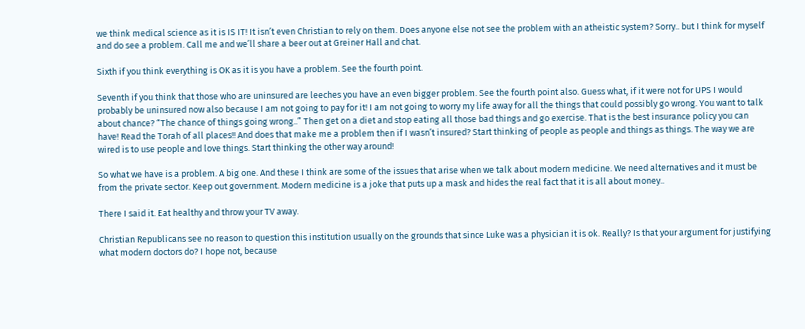we think medical science as it is IS IT! It isn’t even Christian to rely on them. Does anyone else not see the problem with an atheistic system? Sorry.. but I think for myself and do see a problem. Call me and we’ll share a beer out at Greiner Hall and chat.

Sixth if you think everything is OK as it is you have a problem. See the fourth point.

Seventh if you think that those who are uninsured are leeches you have an even bigger problem. See the fourth point also. Guess what, if it were not for UPS I would probably be uninsured now also because I am not going to pay for it! I am not going to worry my life away for all the things that could possibly go wrong. You want to talk about chance? “The chance of things going wrong..” Then get on a diet and stop eating all those bad things and go exercise. That is the best insurance policy you can have! Read the Torah of all places!! And does that make me a problem then if I wasn’t insured? Start thinking of people as people and things as things. The way we are wired is to use people and love things. Start thinking the other way around!

So what we have is a problem. A big one. And these I think are some of the issues that arise when we talk about modern medicine. We need alternatives and it must be from the private sector. Keep out government. Modern medicine is a joke that puts up a mask and hides the real fact that it is all about money..

There I said it. Eat healthy and throw your TV away.

Christian Republicans see no reason to question this institution usually on the grounds that since Luke was a physician it is ok. Really? Is that your argument for justifying what modern doctors do? I hope not, because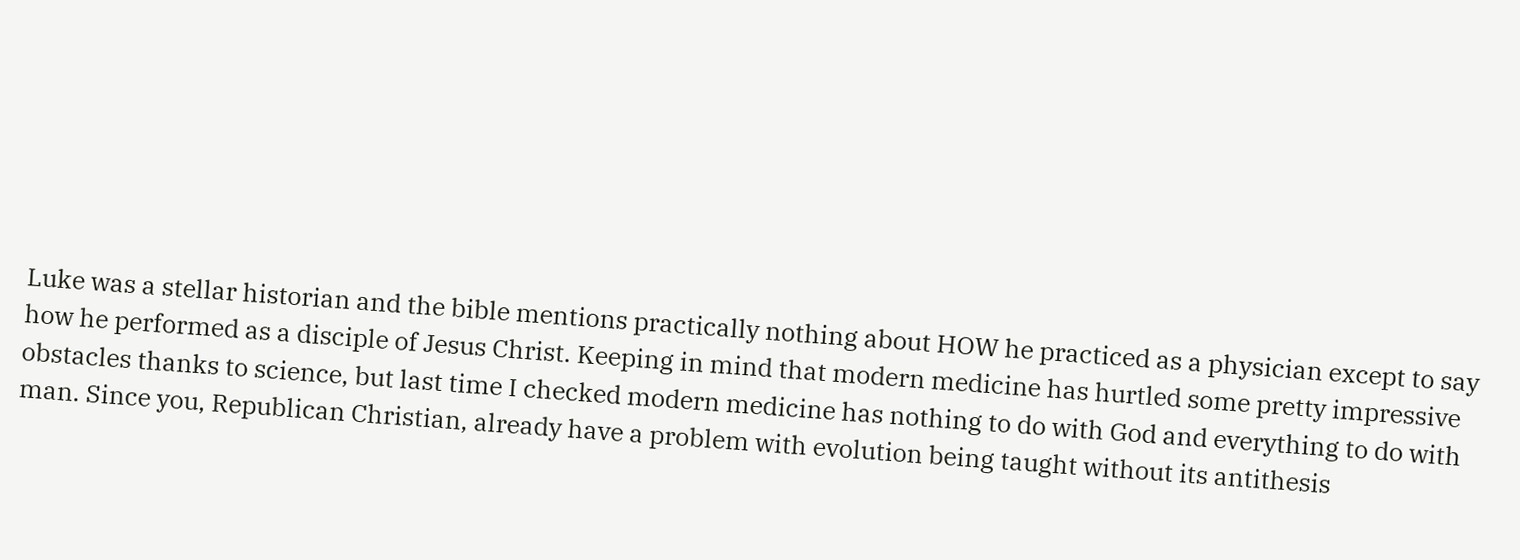Luke was a stellar historian and the bible mentions practically nothing about HOW he practiced as a physician except to say how he performed as a disciple of Jesus Christ. Keeping in mind that modern medicine has hurtled some pretty impressive obstacles thanks to science, but last time I checked modern medicine has nothing to do with God and everything to do with man. Since you, Republican Christian, already have a problem with evolution being taught without its antithesis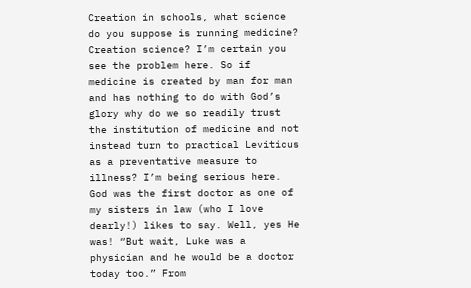Creation in schools, what science do you suppose is running medicine? Creation science? I’m certain you see the problem here. So if medicine is created by man for man and has nothing to do with God’s glory why do we so readily trust the institution of medicine and not instead turn to practical Leviticus as a preventative measure to illness? I’m being serious here. God was the first doctor as one of my sisters in law (who I love dearly!) likes to say. Well, yes He was! “But wait, Luke was a physician and he would be a doctor today too.” From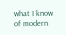what I know of modern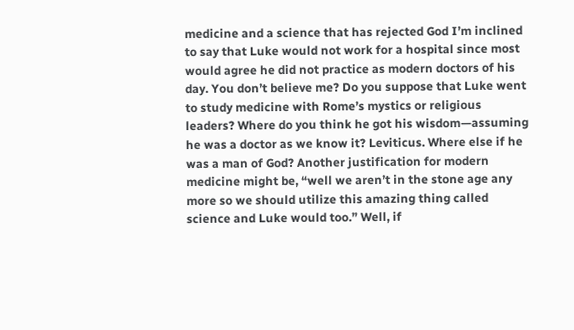medicine and a science that has rejected God I’m inclined to say that Luke would not work for a hospital since most would agree he did not practice as modern doctors of his day. You don’t believe me? Do you suppose that Luke went to study medicine with Rome’s mystics or religious leaders? Where do you think he got his wisdom—assuming he was a doctor as we know it? Leviticus. Where else if he was a man of God? Another justification for modern medicine might be, “well we aren’t in the stone age any more so we should utilize this amazing thing called science and Luke would too.” Well, if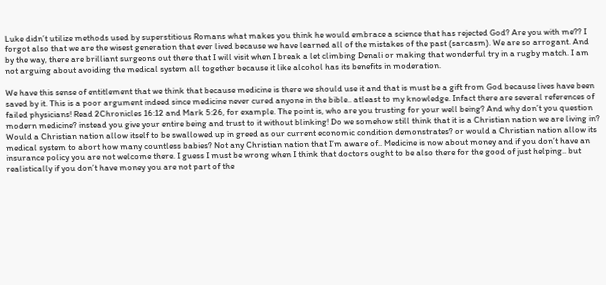Luke didn’t utilize methods used by superstitious Romans what makes you think he would embrace a science that has rejected God? Are you with me?? I forgot also that we are the wisest generation that ever lived because we have learned all of the mistakes of the past (sarcasm). We are so arrogant. And by the way, there are brilliant surgeons out there that I will visit when I break a let climbing Denali or making that wonderful try in a rugby match. I am not arguing about avoiding the medical system all together because it like alcohol has its benefits in moderation.

We have this sense of entitlement that we think that because medicine is there we should use it and that is must be a gift from God because lives have been saved by it. This is a poor argument indeed since medicine never cured anyone in the bible.. atleast to my knowledge. Infact there are several references of failed physicians! Read 2Chronicles 16:12 and Mark 5:26, for example. The point is, who are you trusting for your well being? And why don’t you question modern medicine? instead you give your entire being and trust to it without blinking! Do we somehow still think that it is a Christian nation we are living in? Would a Christian nation allow itself to be swallowed up in greed as our current economic condition demonstrates? or would a Christian nation allow its medical system to abort how many countless babies? Not any Christian nation that I’m aware of.. Medicine is now about money and if you don’t have an insurance policy you are not welcome there. I guess I must be wrong when I think that doctors ought to be also there for the good of just helping.. but realistically if you don’t have money you are not part of the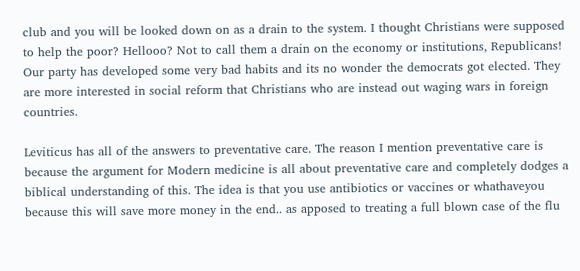club and you will be looked down on as a drain to the system. I thought Christians were supposed to help the poor? Hellooo? Not to call them a drain on the economy or institutions, Republicans! Our party has developed some very bad habits and its no wonder the democrats got elected. They are more interested in social reform that Christians who are instead out waging wars in foreign countries.

Leviticus has all of the answers to preventative care. The reason I mention preventative care is because the argument for Modern medicine is all about preventative care and completely dodges a biblical understanding of this. The idea is that you use antibiotics or vaccines or whathaveyou because this will save more money in the end.. as apposed to treating a full blown case of the flu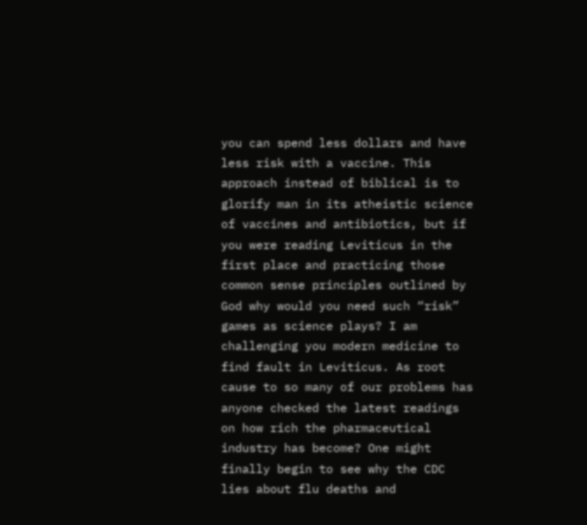you can spend less dollars and have less risk with a vaccine. This approach instead of biblical is to glorify man in its atheistic science of vaccines and antibiotics, but if you were reading Leviticus in the first place and practicing those common sense principles outlined by God why would you need such “risk” games as science plays? I am challenging you modern medicine to find fault in Leviticus. As root cause to so many of our problems has anyone checked the latest readings on how rich the pharmaceutical industry has become? One might finally begin to see why the CDC lies about flu deaths and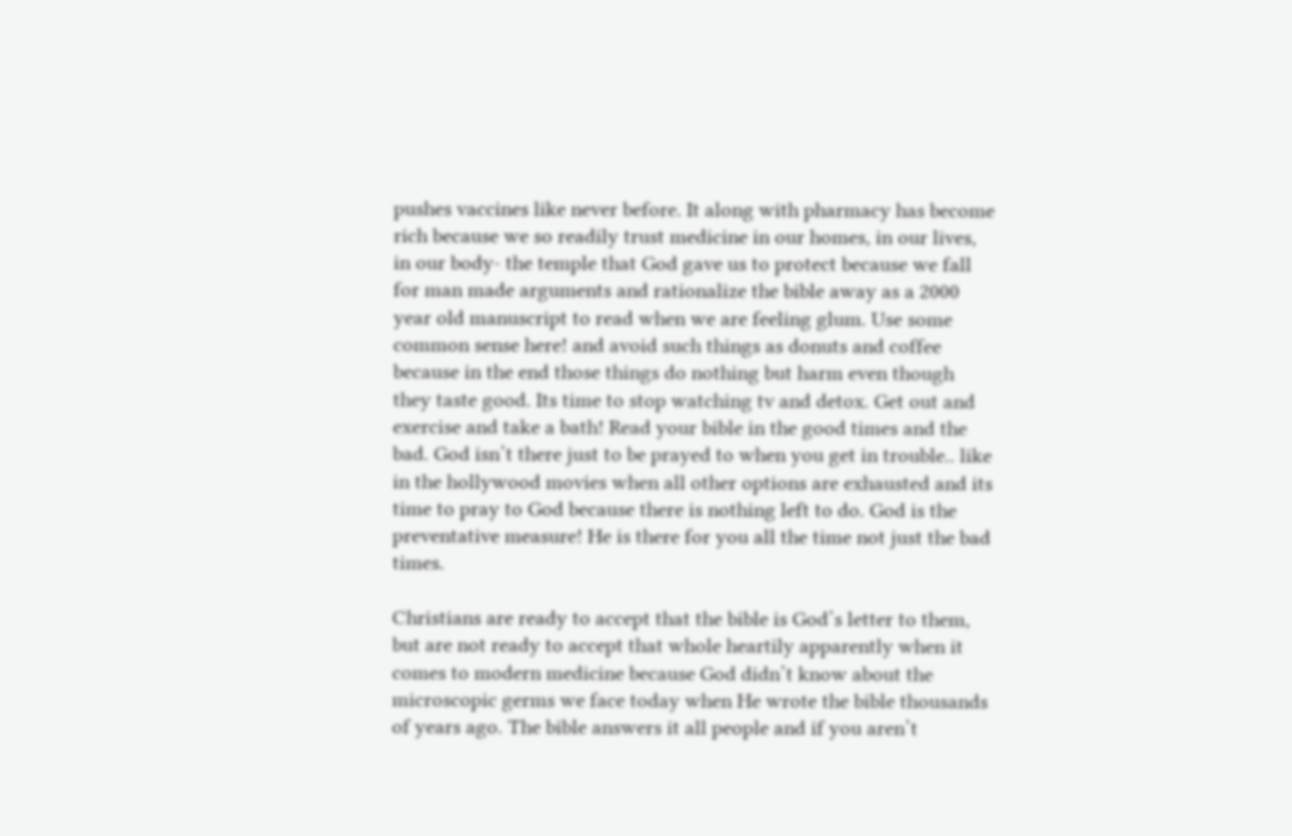pushes vaccines like never before. It along with pharmacy has become rich because we so readily trust medicine in our homes, in our lives, in our body- the temple that God gave us to protect because we fall for man made arguments and rationalize the bible away as a 2000 year old manuscript to read when we are feeling glum. Use some common sense here! and avoid such things as donuts and coffee because in the end those things do nothing but harm even though they taste good. Its time to stop watching tv and detox. Get out and exercise and take a bath! Read your bible in the good times and the bad. God isn’t there just to be prayed to when you get in trouble.. like in the hollywood movies when all other options are exhausted and its time to pray to God because there is nothing left to do. God is the preventative measure! He is there for you all the time not just the bad times.

Christians are ready to accept that the bible is God’s letter to them, but are not ready to accept that whole heartily apparently when it comes to modern medicine because God didn’t know about the microscopic germs we face today when He wrote the bible thousands of years ago. The bible answers it all people and if you aren’t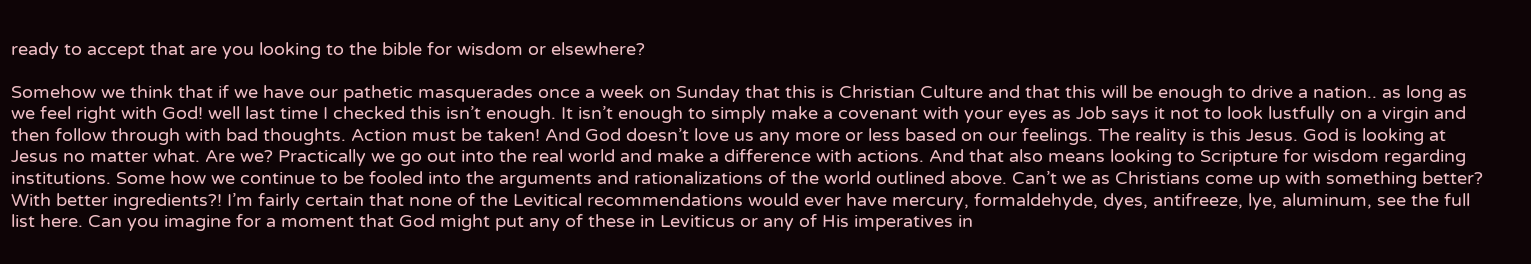ready to accept that are you looking to the bible for wisdom or elsewhere?

Somehow we think that if we have our pathetic masquerades once a week on Sunday that this is Christian Culture and that this will be enough to drive a nation.. as long as we feel right with God! well last time I checked this isn’t enough. It isn’t enough to simply make a covenant with your eyes as Job says it not to look lustfully on a virgin and then follow through with bad thoughts. Action must be taken! And God doesn’t love us any more or less based on our feelings. The reality is this Jesus. God is looking at Jesus no matter what. Are we? Practically we go out into the real world and make a difference with actions. And that also means looking to Scripture for wisdom regarding institutions. Some how we continue to be fooled into the arguments and rationalizations of the world outlined above. Can’t we as Christians come up with something better? With better ingredients?! I’m fairly certain that none of the Levitical recommendations would ever have mercury, formaldehyde, dyes, antifreeze, lye, aluminum, see the full list here. Can you imagine for a moment that God might put any of these in Leviticus or any of His imperatives in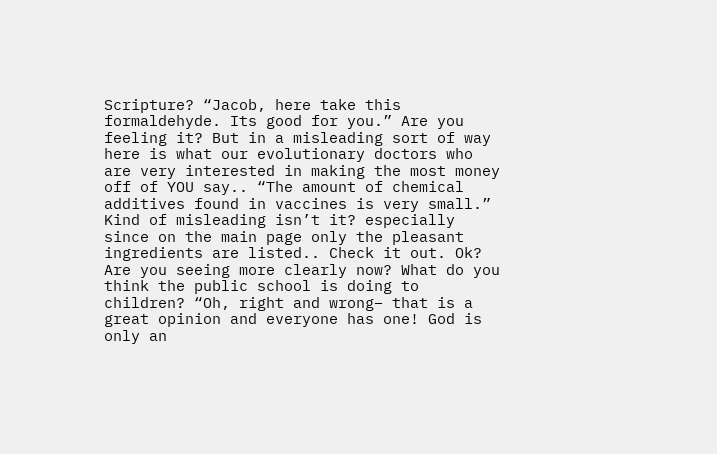Scripture? “Jacob, here take this formaldehyde. Its good for you.” Are you feeling it? But in a misleading sort of way here is what our evolutionary doctors who are very interested in making the most money off of YOU say.. “The amount of chemical additives found in vaccines is very small.” Kind of misleading isn’t it? especially since on the main page only the pleasant ingredients are listed.. Check it out. Ok? Are you seeing more clearly now? What do you think the public school is doing to children? “Oh, right and wrong– that is a great opinion and everyone has one! God is only an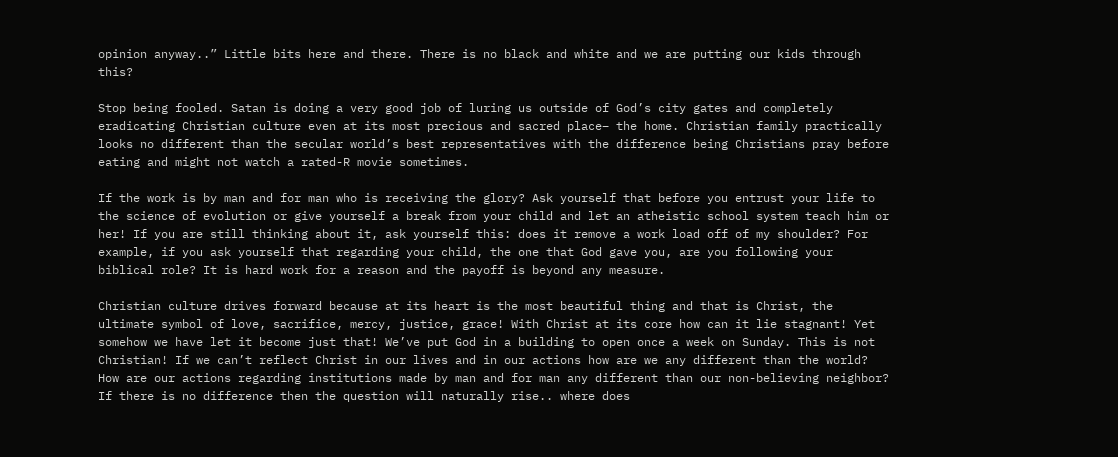opinion anyway..” Little bits here and there. There is no black and white and we are putting our kids through this?

Stop being fooled. Satan is doing a very good job of luring us outside of God’s city gates and completely eradicating Christian culture even at its most precious and sacred place– the home. Christian family practically looks no different than the secular world’s best representatives with the difference being Christians pray before eating and might not watch a rated-R movie sometimes.

If the work is by man and for man who is receiving the glory? Ask yourself that before you entrust your life to the science of evolution or give yourself a break from your child and let an atheistic school system teach him or her! If you are still thinking about it, ask yourself this: does it remove a work load off of my shoulder? For example, if you ask yourself that regarding your child, the one that God gave you, are you following your biblical role? It is hard work for a reason and the payoff is beyond any measure.

Christian culture drives forward because at its heart is the most beautiful thing and that is Christ, the ultimate symbol of love, sacrifice, mercy, justice, grace! With Christ at its core how can it lie stagnant! Yet somehow we have let it become just that! We’ve put God in a building to open once a week on Sunday. This is not Christian! If we can’t reflect Christ in our lives and in our actions how are we any different than the world? How are our actions regarding institutions made by man and for man any different than our non-believing neighbor? If there is no difference then the question will naturally rise.. where does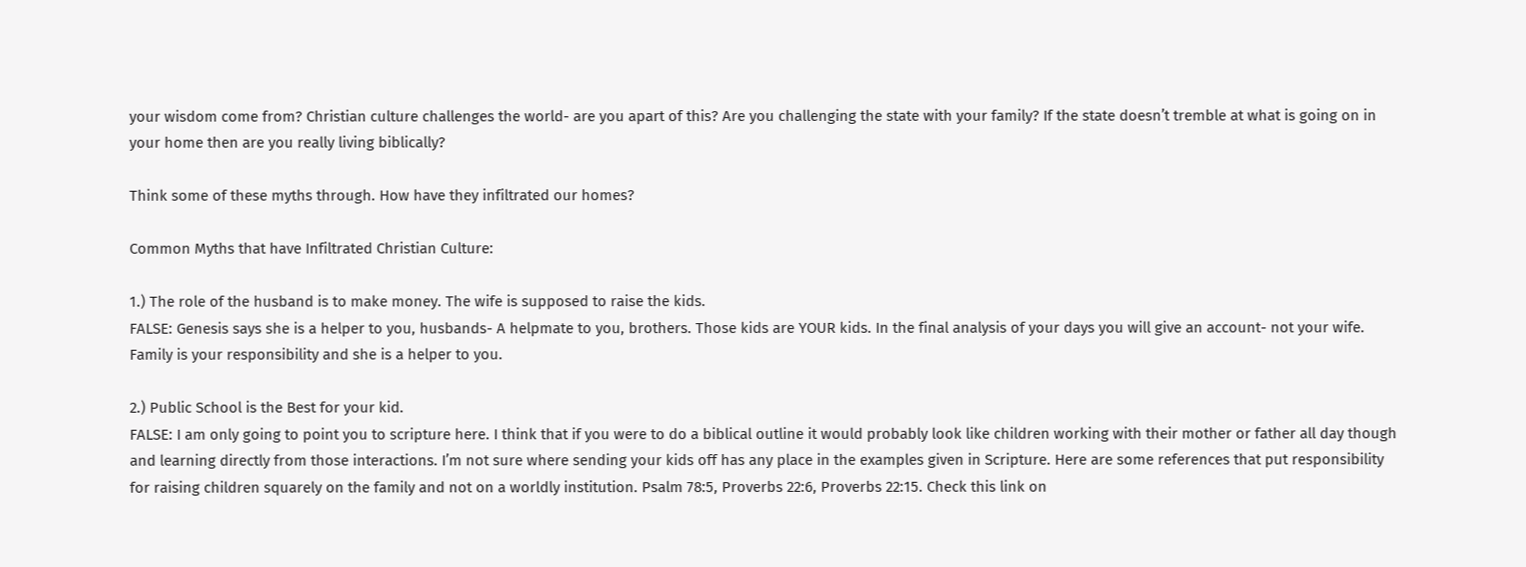your wisdom come from? Christian culture challenges the world- are you apart of this? Are you challenging the state with your family? If the state doesn’t tremble at what is going on in your home then are you really living biblically?

Think some of these myths through. How have they infiltrated our homes?

Common Myths that have Infiltrated Christian Culture:

1.) The role of the husband is to make money. The wife is supposed to raise the kids.
FALSE: Genesis says she is a helper to you, husbands- A helpmate to you, brothers. Those kids are YOUR kids. In the final analysis of your days you will give an account- not your wife. Family is your responsibility and she is a helper to you.

2.) Public School is the Best for your kid.
FALSE: I am only going to point you to scripture here. I think that if you were to do a biblical outline it would probably look like children working with their mother or father all day though and learning directly from those interactions. I’m not sure where sending your kids off has any place in the examples given in Scripture. Here are some references that put responsibility for raising children squarely on the family and not on a worldly institution. Psalm 78:5, Proverbs 22:6, Proverbs 22:15. Check this link on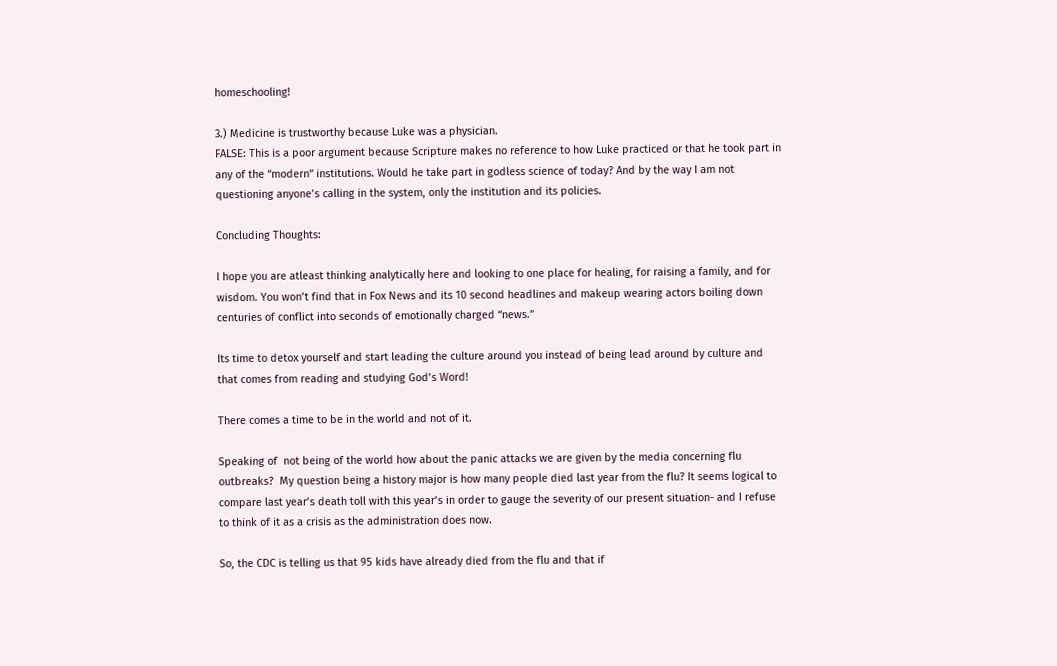homeschooling!

3.) Medicine is trustworthy because Luke was a physician.
FALSE: This is a poor argument because Scripture makes no reference to how Luke practiced or that he took part in any of the “modern” institutions. Would he take part in godless science of today? And by the way I am not questioning anyone’s calling in the system, only the institution and its policies.

Concluding Thoughts:

I hope you are atleast thinking analytically here and looking to one place for healing, for raising a family, and for wisdom. You won’t find that in Fox News and its 10 second headlines and makeup wearing actors boiling down centuries of conflict into seconds of emotionally charged “news.”

Its time to detox yourself and start leading the culture around you instead of being lead around by culture and that comes from reading and studying God’s Word!

There comes a time to be in the world and not of it.

Speaking of  not being of the world how about the panic attacks we are given by the media concerning flu outbreaks?  My question being a history major is how many people died last year from the flu? It seems logical to compare last year’s death toll with this year’s in order to gauge the severity of our present situation- and I refuse to think of it as a crisis as the administration does now.

So, the CDC is telling us that 95 kids have already died from the flu and that if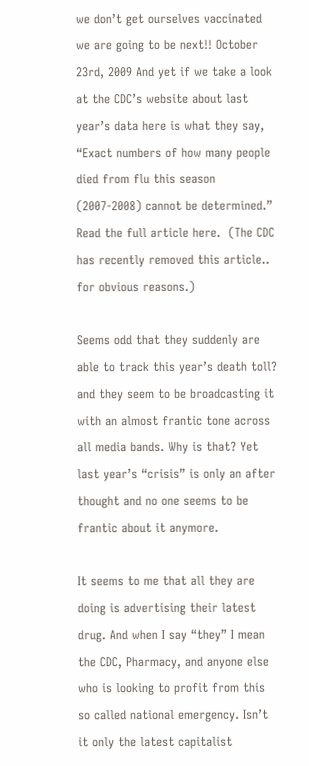we don’t get ourselves vaccinated we are going to be next!! October 23rd, 2009 And yet if we take a look at the CDC’s website about last year’s data here is what they say, “Exact numbers of how many people died from flu this season (2007-2008) cannot be determined.” Read the full article here.  (The CDC has recently removed this article.. for obvious reasons.)

Seems odd that they suddenly are able to track this year’s death toll? and they seem to be broadcasting it with an almost frantic tone across all media bands. Why is that? Yet last year’s “crisis” is only an after thought and no one seems to be frantic about it anymore.

It seems to me that all they are doing is advertising their latest drug. And when I say “they” I mean the CDC, Pharmacy, and anyone else who is looking to profit from this so called national emergency. Isn’t it only the latest capitalist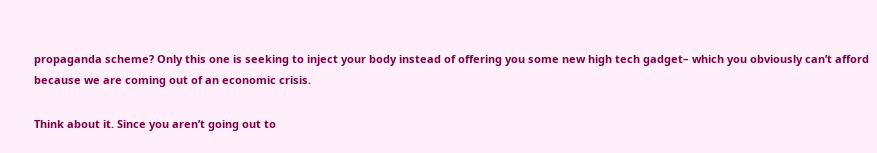propaganda scheme? Only this one is seeking to inject your body instead of offering you some new high tech gadget– which you obviously can’t afford because we are coming out of an economic crisis.

Think about it. Since you aren’t going out to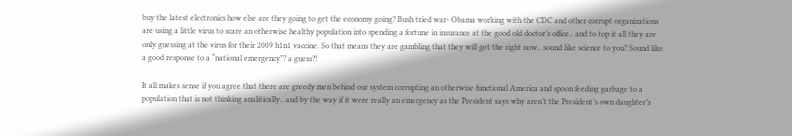buy the latest electronics how else are they going to get the economy going? Bush tried war- Obama working with the CDC and other corrupt organizations are using a little virus to scare an otherwise healthy population into spending a fortune in insurance at the good old doctor’s office.. and to top it all they are only guessing at the virus for their 2009 h1n1 vaccine. So that means they are gambling that they will get the right now.. sound like science to you? Sound like a good response to a “national emergency”? a guess?!

It all makes sense if you agree that there are greedy men behind our system corrupting an otherwise functional America and spoon feeding garbage to a population that is not thinking analitically.. and by the way if it were really an emergency as the President says why aren’t the President’s own daughter’s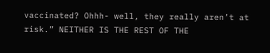vaccinated? Ohhh- well, they really aren’t at risk.” NEITHER IS THE REST OF THE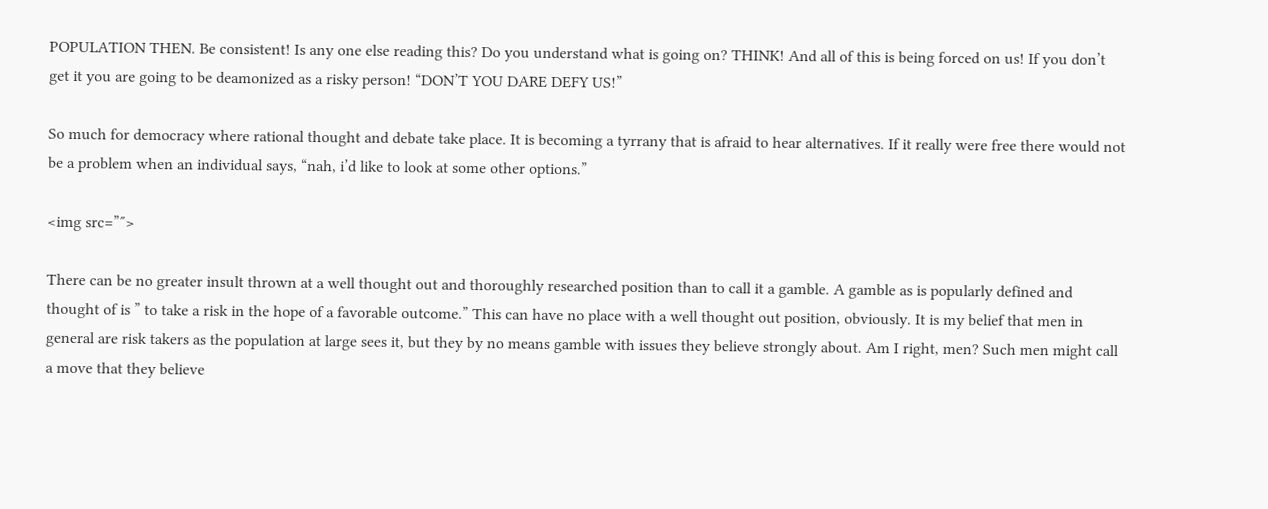POPULATION THEN. Be consistent! Is any one else reading this? Do you understand what is going on? THINK! And all of this is being forced on us! If you don’t get it you are going to be deamonized as a risky person! “DON’T YOU DARE DEFY US!”

So much for democracy where rational thought and debate take place. It is becoming a tyrrany that is afraid to hear alternatives. If it really were free there would not be a problem when an individual says, “nah, i’d like to look at some other options.”

<img src=”″>

There can be no greater insult thrown at a well thought out and thoroughly researched position than to call it a gamble. A gamble as is popularly defined and thought of is ” to take a risk in the hope of a favorable outcome.” This can have no place with a well thought out position, obviously. It is my belief that men in general are risk takers as the population at large sees it, but they by no means gamble with issues they believe strongly about. Am I right, men? Such men might call a move that they believe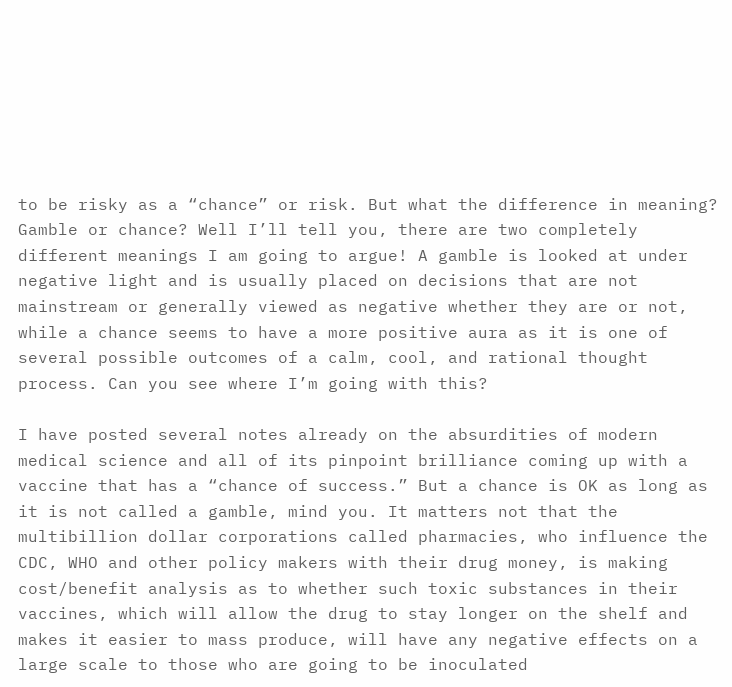to be risky as a “chance” or risk. But what the difference in meaning? Gamble or chance? Well I’ll tell you, there are two completely different meanings I am going to argue! A gamble is looked at under negative light and is usually placed on decisions that are not mainstream or generally viewed as negative whether they are or not, while a chance seems to have a more positive aura as it is one of several possible outcomes of a calm, cool, and rational thought process. Can you see where I’m going with this?

I have posted several notes already on the absurdities of modern medical science and all of its pinpoint brilliance coming up with a vaccine that has a “chance of success.” But a chance is OK as long as it is not called a gamble, mind you. It matters not that the multibillion dollar corporations called pharmacies, who influence the CDC, WHO and other policy makers with their drug money, is making cost/benefit analysis as to whether such toxic substances in their vaccines, which will allow the drug to stay longer on the shelf and makes it easier to mass produce, will have any negative effects on a large scale to those who are going to be inoculated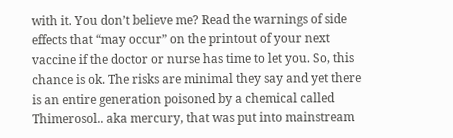with it. You don’t believe me? Read the warnings of side effects that “may occur” on the printout of your next vaccine if the doctor or nurse has time to let you. So, this chance is ok. The risks are minimal they say and yet there is an entire generation poisoned by a chemical called Thimerosol.. aka mercury, that was put into mainstream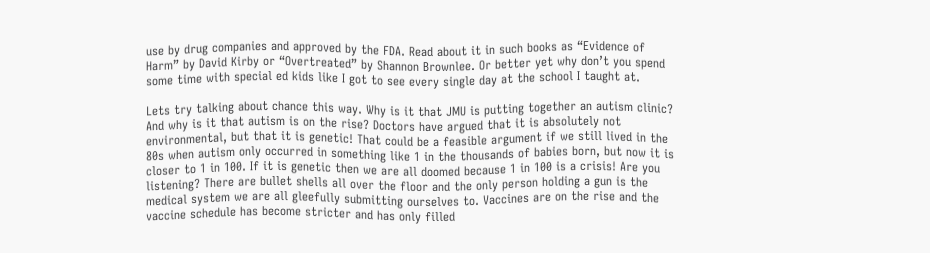use by drug companies and approved by the FDA. Read about it in such books as “Evidence of Harm” by David Kirby or “Overtreated” by Shannon Brownlee. Or better yet why don’t you spend some time with special ed kids like I got to see every single day at the school I taught at.

Lets try talking about chance this way. Why is it that JMU is putting together an autism clinic? And why is it that autism is on the rise? Doctors have argued that it is absolutely not environmental, but that it is genetic! That could be a feasible argument if we still lived in the 80s when autism only occurred in something like 1 in the thousands of babies born, but now it is closer to 1 in 100. If it is genetic then we are all doomed because 1 in 100 is a crisis! Are you listening? There are bullet shells all over the floor and the only person holding a gun is the medical system we are all gleefully submitting ourselves to. Vaccines are on the rise and the vaccine schedule has become stricter and has only filled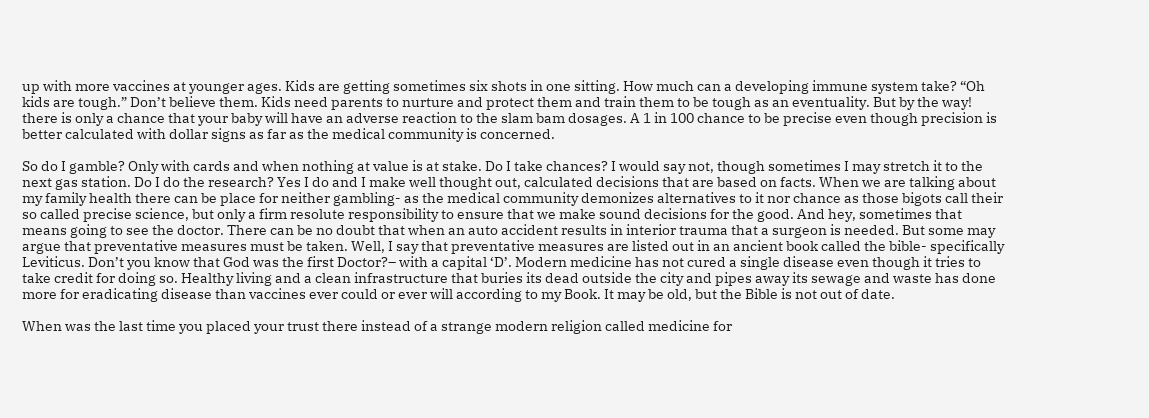up with more vaccines at younger ages. Kids are getting sometimes six shots in one sitting. How much can a developing immune system take? “Oh kids are tough.” Don’t believe them. Kids need parents to nurture and protect them and train them to be tough as an eventuality. But by the way! there is only a chance that your baby will have an adverse reaction to the slam bam dosages. A 1 in 100 chance to be precise even though precision is better calculated with dollar signs as far as the medical community is concerned.

So do I gamble? Only with cards and when nothing at value is at stake. Do I take chances? I would say not, though sometimes I may stretch it to the next gas station. Do I do the research? Yes I do and I make well thought out, calculated decisions that are based on facts. When we are talking about my family health there can be place for neither gambling- as the medical community demonizes alternatives to it nor chance as those bigots call their so called precise science, but only a firm resolute responsibility to ensure that we make sound decisions for the good. And hey, sometimes that means going to see the doctor. There can be no doubt that when an auto accident results in interior trauma that a surgeon is needed. But some may argue that preventative measures must be taken. Well, I say that preventative measures are listed out in an ancient book called the bible- specifically Leviticus. Don’t you know that God was the first Doctor?– with a capital ‘D’. Modern medicine has not cured a single disease even though it tries to take credit for doing so. Healthy living and a clean infrastructure that buries its dead outside the city and pipes away its sewage and waste has done more for eradicating disease than vaccines ever could or ever will according to my Book. It may be old, but the Bible is not out of date.

When was the last time you placed your trust there instead of a strange modern religion called medicine for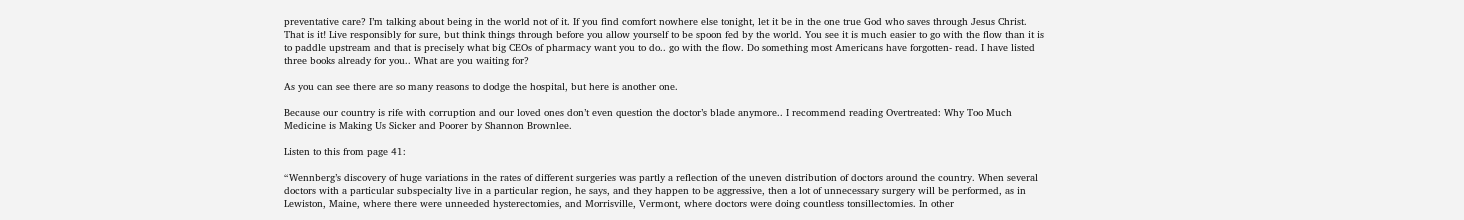preventative care? I’m talking about being in the world not of it. If you find comfort nowhere else tonight, let it be in the one true God who saves through Jesus Christ. That is it! Live responsibly for sure, but think things through before you allow yourself to be spoon fed by the world. You see it is much easier to go with the flow than it is to paddle upstream and that is precisely what big CEOs of pharmacy want you to do.. go with the flow. Do something most Americans have forgotten- read. I have listed three books already for you.. What are you waiting for?

As you can see there are so many reasons to dodge the hospital, but here is another one.

Because our country is rife with corruption and our loved ones don’t even question the doctor’s blade anymore.. I recommend reading Overtreated: Why Too Much Medicine is Making Us Sicker and Poorer by Shannon Brownlee.

Listen to this from page 41:

“Wennberg’s discovery of huge variations in the rates of different surgeries was partly a reflection of the uneven distribution of doctors around the country. When several doctors with a particular subspecialty live in a particular region, he says, and they happen to be aggressive, then a lot of unnecessary surgery will be performed, as in Lewiston, Maine, where there were unneeded hysterectomies, and Morrisville, Vermont, where doctors were doing countless tonsillectomies. In other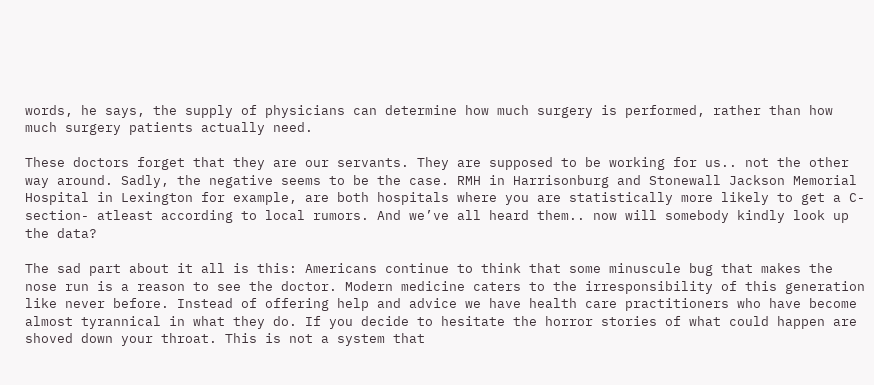words, he says, the supply of physicians can determine how much surgery is performed, rather than how much surgery patients actually need.

These doctors forget that they are our servants. They are supposed to be working for us.. not the other way around. Sadly, the negative seems to be the case. RMH in Harrisonburg and Stonewall Jackson Memorial Hospital in Lexington for example, are both hospitals where you are statistically more likely to get a C-section- atleast according to local rumors. And we’ve all heard them.. now will somebody kindly look up the data?

The sad part about it all is this: Americans continue to think that some minuscule bug that makes the nose run is a reason to see the doctor. Modern medicine caters to the irresponsibility of this generation like never before. Instead of offering help and advice we have health care practitioners who have become almost tyrannical in what they do. If you decide to hesitate the horror stories of what could happen are shoved down your throat. This is not a system that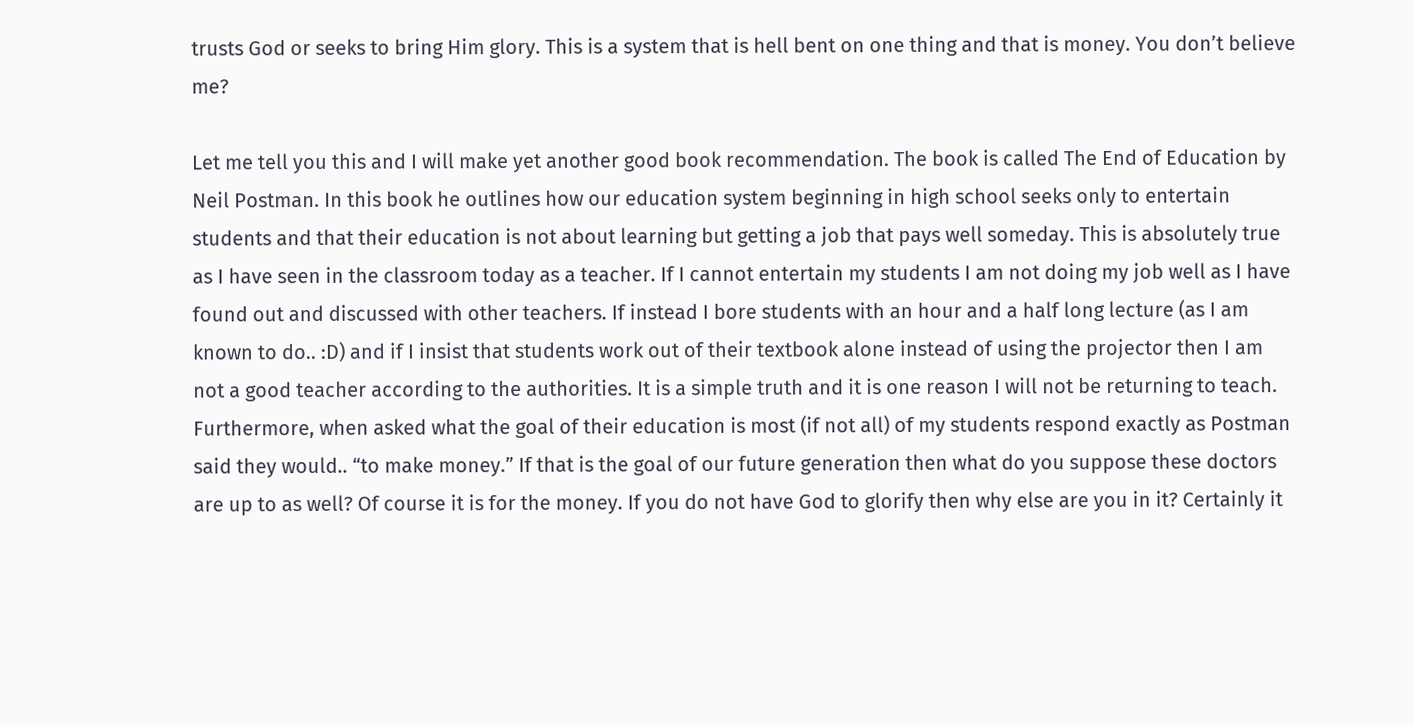trusts God or seeks to bring Him glory. This is a system that is hell bent on one thing and that is money. You don’t believe me?

Let me tell you this and I will make yet another good book recommendation. The book is called The End of Education by Neil Postman. In this book he outlines how our education system beginning in high school seeks only to entertain students and that their education is not about learning but getting a job that pays well someday. This is absolutely true as I have seen in the classroom today as a teacher. If I cannot entertain my students I am not doing my job well as I have found out and discussed with other teachers. If instead I bore students with an hour and a half long lecture (as I am known to do.. :D) and if I insist that students work out of their textbook alone instead of using the projector then I am not a good teacher according to the authorities. It is a simple truth and it is one reason I will not be returning to teach. Furthermore, when asked what the goal of their education is most (if not all) of my students respond exactly as Postman said they would.. “to make money.” If that is the goal of our future generation then what do you suppose these doctors are up to as well? Of course it is for the money. If you do not have God to glorify then why else are you in it? Certainly it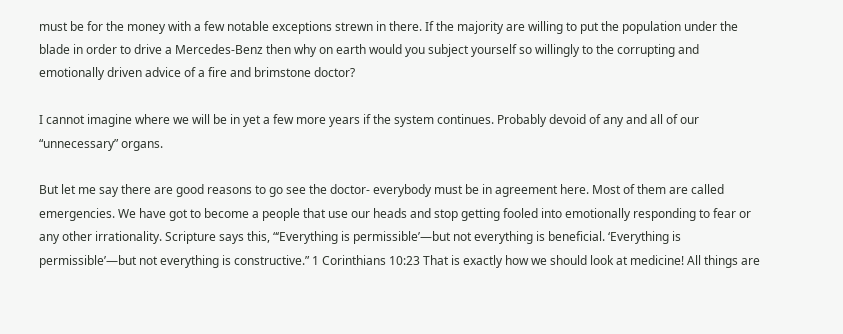must be for the money with a few notable exceptions strewn in there. If the majority are willing to put the population under the blade in order to drive a Mercedes-Benz then why on earth would you subject yourself so willingly to the corrupting and emotionally driven advice of a fire and brimstone doctor?

I cannot imagine where we will be in yet a few more years if the system continues. Probably devoid of any and all of our “unnecessary” organs.

But let me say there are good reasons to go see the doctor- everybody must be in agreement here. Most of them are called emergencies. We have got to become a people that use our heads and stop getting fooled into emotionally responding to fear or any other irrationality. Scripture says this, “‘Everything is permissible’—but not everything is beneficial. ‘Everything is permissible’—but not everything is constructive.” 1 Corinthians 10:23 That is exactly how we should look at medicine! All things are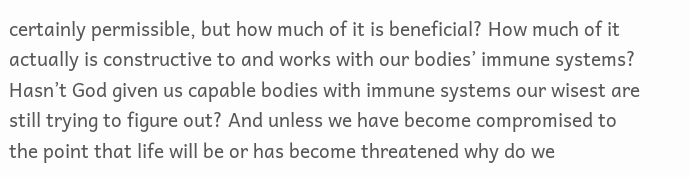certainly permissible, but how much of it is beneficial? How much of it actually is constructive to and works with our bodies’ immune systems? Hasn’t God given us capable bodies with immune systems our wisest are still trying to figure out? And unless we have become compromised to the point that life will be or has become threatened why do we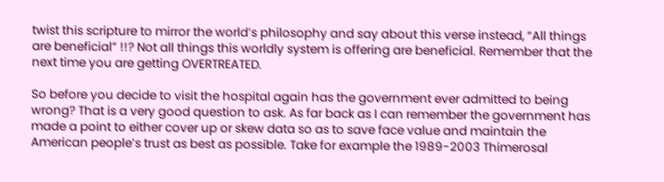twist this scripture to mirror the world’s philosophy and say about this verse instead, “All things are beneficial” !!? Not all things this worldly system is offering are beneficial. Remember that the next time you are getting OVERTREATED.

So before you decide to visit the hospital again has the government ever admitted to being wrong? That is a very good question to ask. As far back as I can remember the government has made a point to either cover up or skew data so as to save face value and maintain the American people’s trust as best as possible. Take for example the 1989-2003 Thimerosal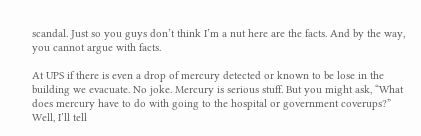scandal. Just so you guys don’t think I’m a nut here are the facts. And by the way, you cannot argue with facts.

At UPS if there is even a drop of mercury detected or known to be lose in the building we evacuate. No joke. Mercury is serious stuff. But you might ask, “What does mercury have to do with going to the hospital or government coverups?” Well, I’ll tell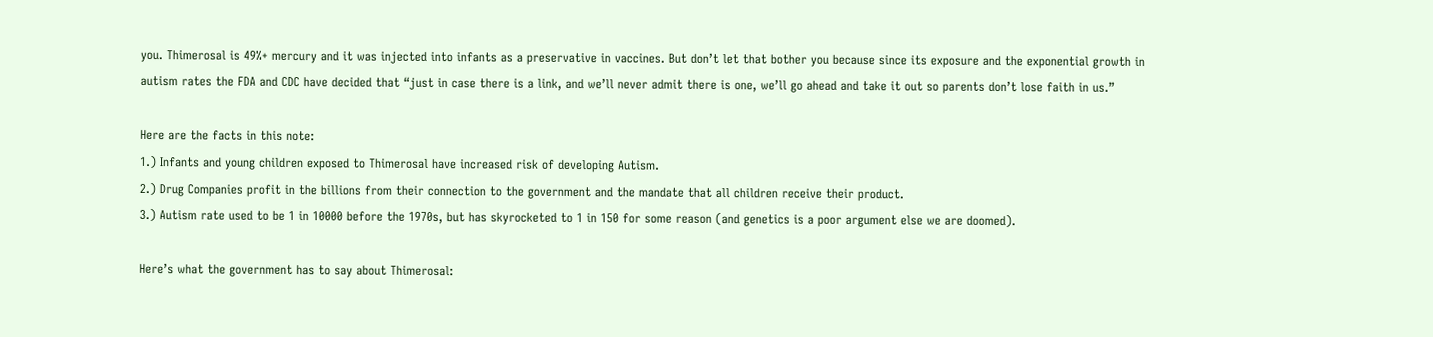you. Thimerosal is 49%+ mercury and it was injected into infants as a preservative in vaccines. But don’t let that bother you because since its exposure and the exponential growth in autism rates the FDA and CDC have decided that “just in case there is a link, and we’ll never admit there is one, we’ll go ahead and take it out so parents don’t lose faith in us.”

Here are the facts in this note:
1.) Infants and young children exposed to Thimerosal have increased risk of developing Autism.
2.) Drug Companies profit in the billions from their connection to the government and the mandate that all children receive their product.
3.) Autism rate used to be 1 in 10000 before the 1970s, but has skyrocketed to 1 in 150 for some reason (and genetics is a poor argument else we are doomed).

Here’s what the government has to say about Thimerosal: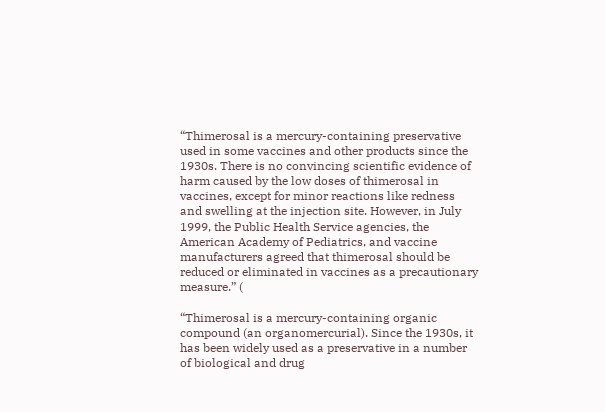“Thimerosal is a mercury-containing preservative used in some vaccines and other products since the 1930s. There is no convincing scientific evidence of harm caused by the low doses of thimerosal in vaccines, except for minor reactions like redness and swelling at the injection site. However, in July 1999, the Public Health Service agencies, the American Academy of Pediatrics, and vaccine manufacturers agreed that thimerosal should be reduced or eliminated in vaccines as a precautionary measure.” (

“Thimerosal is a mercury-containing organic compound (an organomercurial). Since the 1930s, it has been widely used as a preservative in a number of biological and drug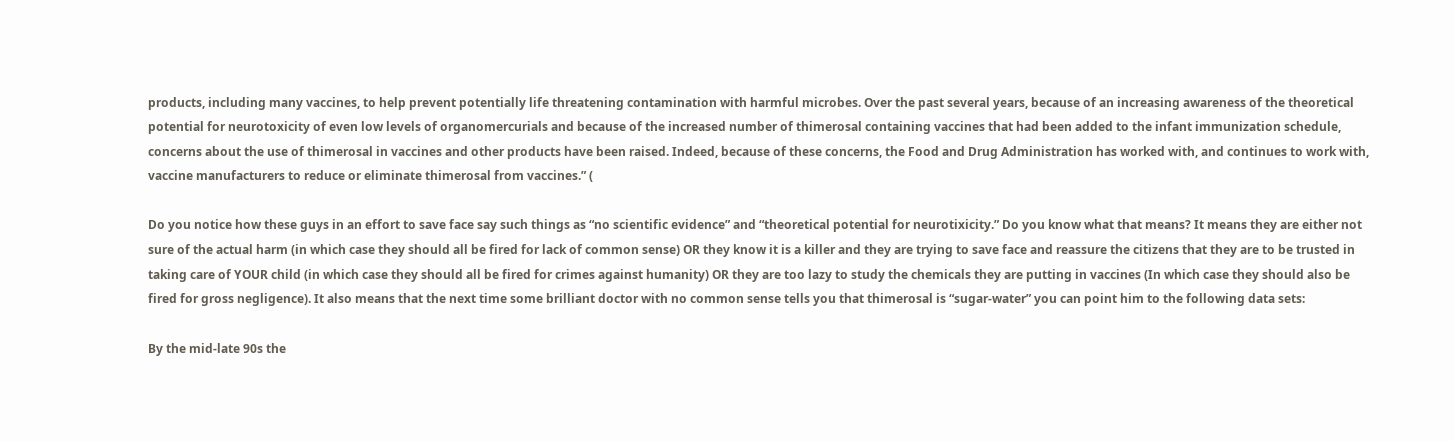products, including many vaccines, to help prevent potentially life threatening contamination with harmful microbes. Over the past several years, because of an increasing awareness of the theoretical potential for neurotoxicity of even low levels of organomercurials and because of the increased number of thimerosal containing vaccines that had been added to the infant immunization schedule, concerns about the use of thimerosal in vaccines and other products have been raised. Indeed, because of these concerns, the Food and Drug Administration has worked with, and continues to work with, vaccine manufacturers to reduce or eliminate thimerosal from vaccines.” (

Do you notice how these guys in an effort to save face say such things as “no scientific evidence” and “theoretical potential for neurotixicity.” Do you know what that means? It means they are either not sure of the actual harm (in which case they should all be fired for lack of common sense) OR they know it is a killer and they are trying to save face and reassure the citizens that they are to be trusted in taking care of YOUR child (in which case they should all be fired for crimes against humanity) OR they are too lazy to study the chemicals they are putting in vaccines (In which case they should also be fired for gross negligence). It also means that the next time some brilliant doctor with no common sense tells you that thimerosal is “sugar-water” you can point him to the following data sets:

By the mid-late 90s the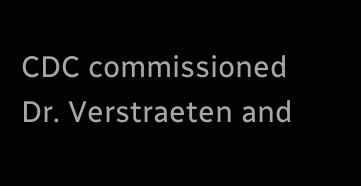CDC commissioned Dr. Verstraeten and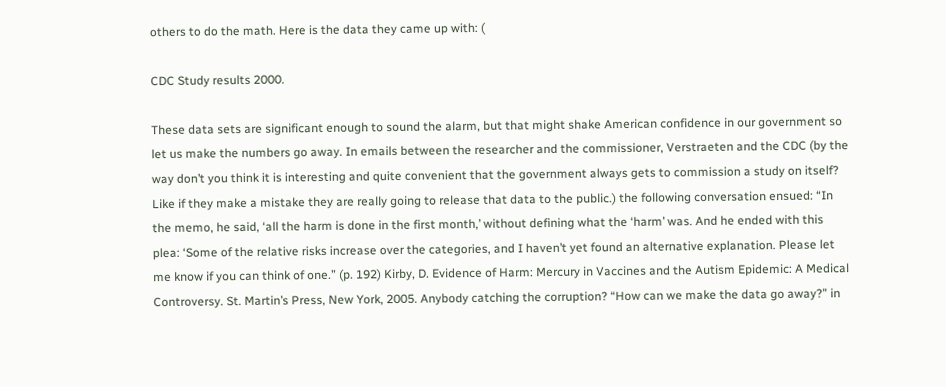others to do the math. Here is the data they came up with: (

CDC Study results 2000.

These data sets are significant enough to sound the alarm, but that might shake American confidence in our government so let us make the numbers go away. In emails between the researcher and the commissioner, Verstraeten and the CDC (by the way don’t you think it is interesting and quite convenient that the government always gets to commission a study on itself? Like if they make a mistake they are really going to release that data to the public.) the following conversation ensued: “In the memo, he said, ‘all the harm is done in the first month,’ without defining what the ‘harm’ was. And he ended with this plea: ‘Some of the relative risks increase over the categories, and I haven’t yet found an alternative explanation. Please let me know if you can think of one.” (p. 192) Kirby, D. Evidence of Harm: Mercury in Vaccines and the Autism Epidemic: A Medical Controversy. St. Martin’s Press, New York, 2005. Anybody catching the corruption? “How can we make the data go away?” in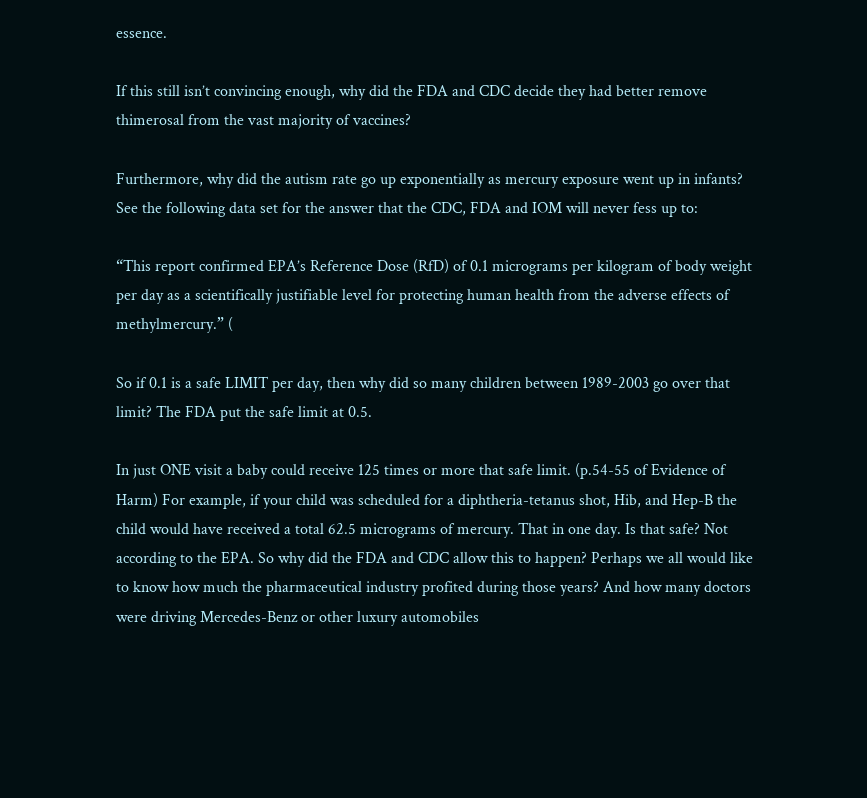essence.

If this still isn’t convincing enough, why did the FDA and CDC decide they had better remove thimerosal from the vast majority of vaccines?

Furthermore, why did the autism rate go up exponentially as mercury exposure went up in infants? See the following data set for the answer that the CDC, FDA and IOM will never fess up to:

“This report confirmed EPA’s Reference Dose (RfD) of 0.1 micrograms per kilogram of body weight per day as a scientifically justifiable level for protecting human health from the adverse effects of methylmercury.” (

So if 0.1 is a safe LIMIT per day, then why did so many children between 1989-2003 go over that limit? The FDA put the safe limit at 0.5.

In just ONE visit a baby could receive 125 times or more that safe limit. (p.54-55 of Evidence of Harm) For example, if your child was scheduled for a diphtheria-tetanus shot, Hib, and Hep-B the child would have received a total 62.5 micrograms of mercury. That in one day. Is that safe? Not according to the EPA. So why did the FDA and CDC allow this to happen? Perhaps we all would like to know how much the pharmaceutical industry profited during those years? And how many doctors were driving Mercedes-Benz or other luxury automobiles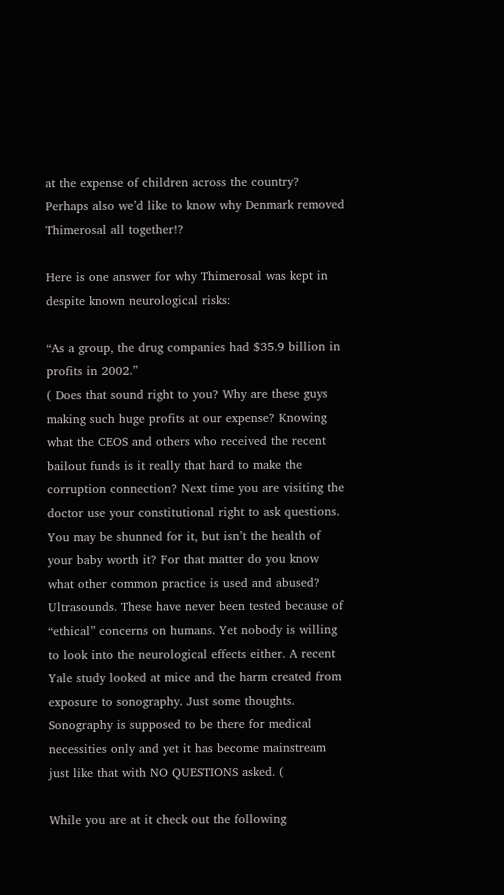at the expense of children across the country? Perhaps also we’d like to know why Denmark removed Thimerosal all together!?

Here is one answer for why Thimerosal was kept in despite known neurological risks:

“As a group, the drug companies had $35.9 billion in profits in 2002.”
( Does that sound right to you? Why are these guys making such huge profits at our expense? Knowing what the CEOS and others who received the recent bailout funds is it really that hard to make the corruption connection? Next time you are visiting the doctor use your constitutional right to ask questions. You may be shunned for it, but isn’t the health of your baby worth it? For that matter do you know what other common practice is used and abused? Ultrasounds. These have never been tested because of “ethical” concerns on humans. Yet nobody is willing to look into the neurological effects either. A recent Yale study looked at mice and the harm created from exposure to sonography. Just some thoughts. Sonography is supposed to be there for medical necessities only and yet it has become mainstream just like that with NO QUESTIONS asked. (

While you are at it check out the following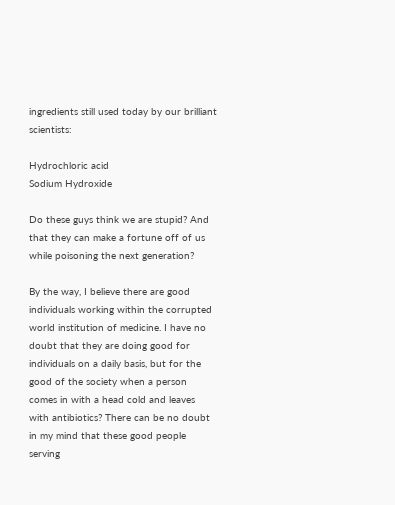ingredients still used today by our brilliant scientists:

Hydrochloric acid
Sodium Hydroxide

Do these guys think we are stupid? And that they can make a fortune off of us while poisoning the next generation?

By the way, I believe there are good individuals working within the corrupted world institution of medicine. I have no doubt that they are doing good for individuals on a daily basis, but for the good of the society when a person comes in with a head cold and leaves with antibiotics? There can be no doubt in my mind that these good people serving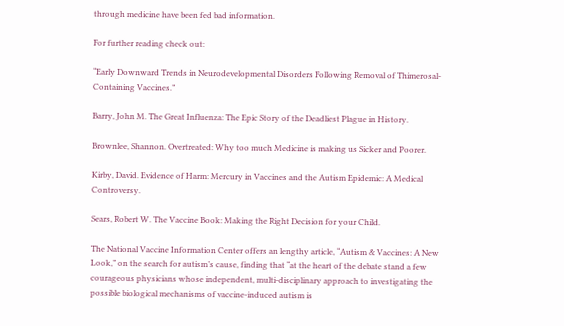through medicine have been fed bad information.

For further reading check out:

“Early Downward Trends in Neurodevelopmental Disorders Following Removal of Thimerosal-Containing Vaccines.”

Barry, John M. The Great Influenza: The Epic Story of the Deadliest Plague in History.

Brownlee, Shannon. Overtreated: Why too much Medicine is making us Sicker and Poorer.

Kirby, David. Evidence of Harm: Mercury in Vaccines and the Autism Epidemic: A Medical Controversy.

Sears, Robert W. The Vaccine Book: Making the Right Decision for your Child.

The National Vaccine Information Center offers an lengthy article, “Autism & Vaccines: A New Look,” on the search for autism’s cause, finding that “at the heart of the debate stand a few courageous physicians whose independent, multi-disciplinary approach to investigating the possible biological mechanisms of vaccine-induced autism is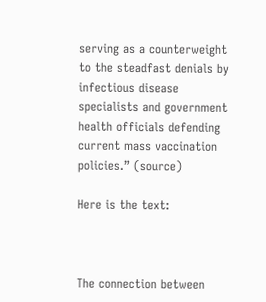serving as a counterweight to the steadfast denials by infectious disease specialists and government health officials defending current mass vaccination policies.” (source)

Here is the text:



The connection between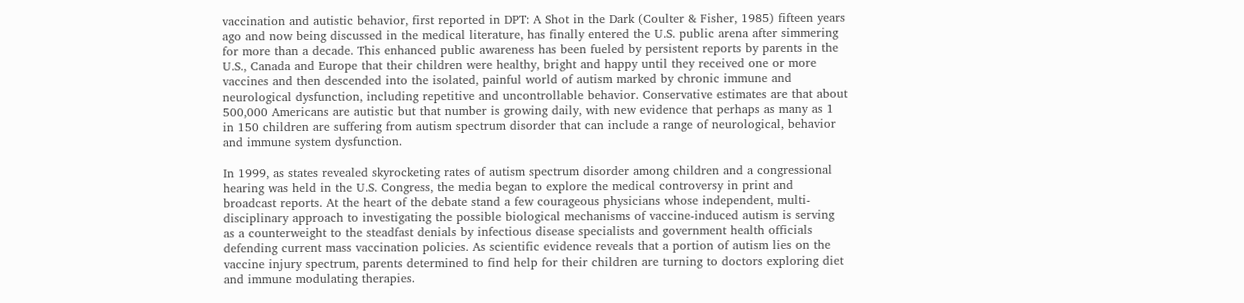vaccination and autistic behavior, first reported in DPT: A Shot in the Dark (Coulter & Fisher, 1985) fifteen years ago and now being discussed in the medical literature, has finally entered the U.S. public arena after simmering for more than a decade. This enhanced public awareness has been fueled by persistent reports by parents in the U.S., Canada and Europe that their children were healthy, bright and happy until they received one or more vaccines and then descended into the isolated, painful world of autism marked by chronic immune and neurological dysfunction, including repetitive and uncontrollable behavior. Conservative estimates are that about 500,000 Americans are autistic but that number is growing daily, with new evidence that perhaps as many as 1 in 150 children are suffering from autism spectrum disorder that can include a range of neurological, behavior and immune system dysfunction.

In 1999, as states revealed skyrocketing rates of autism spectrum disorder among children and a congressional hearing was held in the U.S. Congress, the media began to explore the medical controversy in print and broadcast reports. At the heart of the debate stand a few courageous physicians whose independent, multi-disciplinary approach to investigating the possible biological mechanisms of vaccine-induced autism is serving as a counterweight to the steadfast denials by infectious disease specialists and government health officials defending current mass vaccination policies. As scientific evidence reveals that a portion of autism lies on the vaccine injury spectrum, parents determined to find help for their children are turning to doctors exploring diet and immune modulating therapies.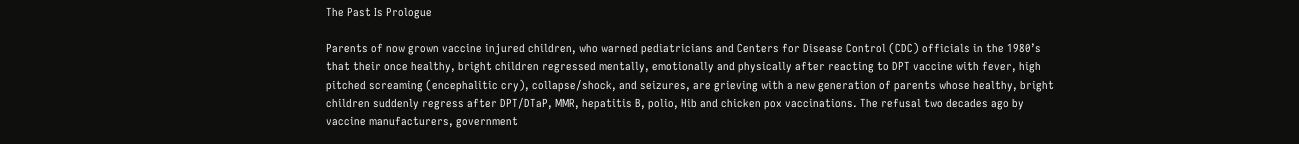The Past Is Prologue

Parents of now grown vaccine injured children, who warned pediatricians and Centers for Disease Control (CDC) officials in the 1980’s that their once healthy, bright children regressed mentally, emotionally and physically after reacting to DPT vaccine with fever, high pitched screaming (encephalitic cry), collapse/shock, and seizures, are grieving with a new generation of parents whose healthy, bright children suddenly regress after DPT/DTaP, MMR, hepatitis B, polio, Hib and chicken pox vaccinations. The refusal two decades ago by vaccine manufacturers, government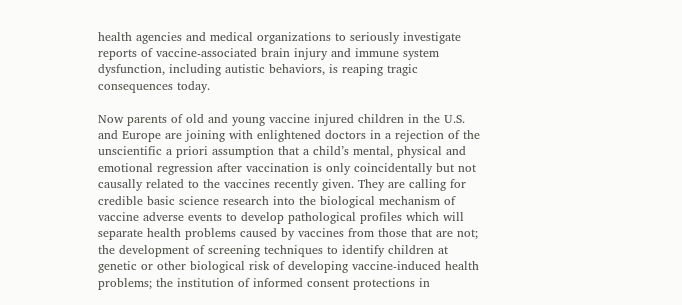health agencies and medical organizations to seriously investigate reports of vaccine-associated brain injury and immune system dysfunction, including autistic behaviors, is reaping tragic consequences today.

Now parents of old and young vaccine injured children in the U.S. and Europe are joining with enlightened doctors in a rejection of the unscientific a priori assumption that a child’s mental, physical and emotional regression after vaccination is only coincidentally but not causally related to the vaccines recently given. They are calling for credible basic science research into the biological mechanism of vaccine adverse events to develop pathological profiles which will separate health problems caused by vaccines from those that are not; the development of screening techniques to identify children at genetic or other biological risk of developing vaccine-induced health problems; the institution of informed consent protections in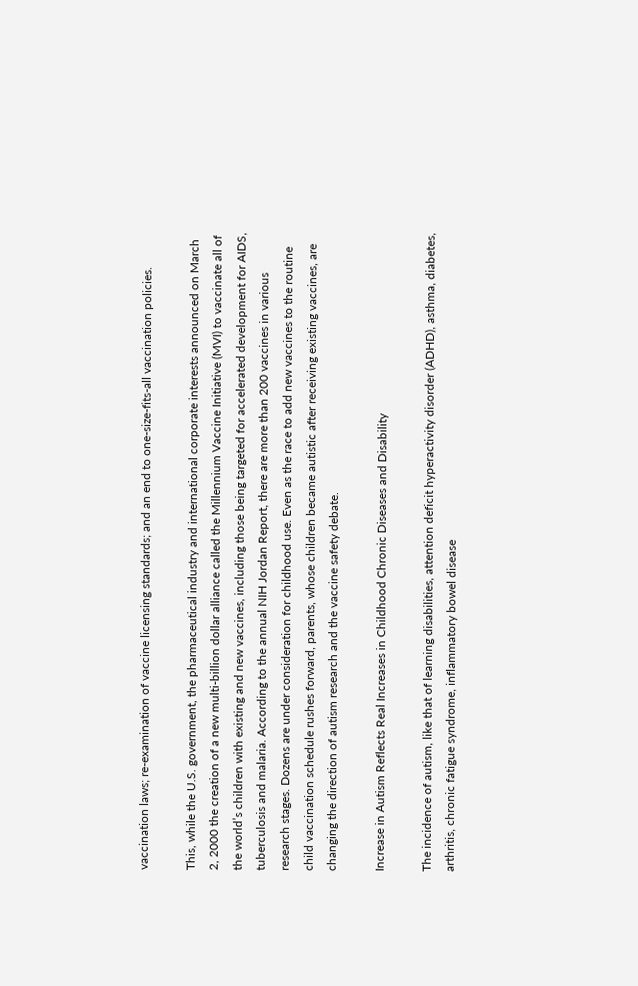vaccination laws; re-examination of vaccine licensing standards; and an end to one-size-fits-all vaccination policies.

This, while the U.S. government, the pharmaceutical industry and international corporate interests announced on March 2, 2000 the creation of a new multi-billion dollar alliance called the Millennium Vaccine Initiative (MVI) to vaccinate all of the world’s children with existing and new vaccines, including those being targeted for accelerated development for AIDS, tuberculosis and malaria. According to the annual NIH Jordan Report, there are more than 200 vaccines in various research stages. Dozens are under consideration for childhood use. Even as the race to add new vaccines to the routine child vaccination schedule rushes forward, parents, whose children became autistic after receiving existing vaccines, are changing the direction of autism research and the vaccine safety debate.

Increase in Autism Reflects Real Increases in Childhood Chronic Diseases and Disability

The incidence of autism, like that of learning disabilities, attention deficit hyperactivity disorder (ADHD), asthma, diabetes, arthritis, chronic fatigue syndrome, inflammatory bowel disease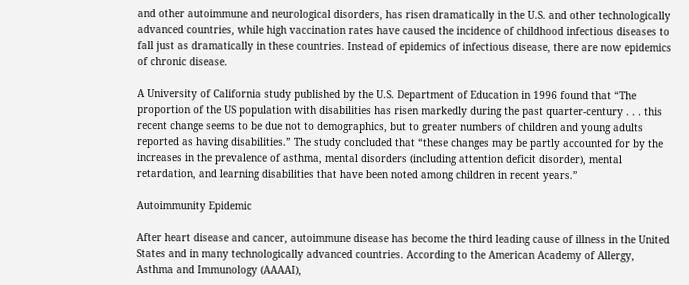and other autoimmune and neurological disorders, has risen dramatically in the U.S. and other technologically advanced countries, while high vaccination rates have caused the incidence of childhood infectious diseases to fall just as dramatically in these countries. Instead of epidemics of infectious disease, there are now epidemics of chronic disease.

A University of California study published by the U.S. Department of Education in 1996 found that “The proportion of the US population with disabilities has risen markedly during the past quarter-century . . . this recent change seems to be due not to demographics, but to greater numbers of children and young adults reported as having disabilities.” The study concluded that “these changes may be partly accounted for by the increases in the prevalence of asthma, mental disorders (including attention deficit disorder), mental retardation, and learning disabilities that have been noted among children in recent years.”

Autoimmunity Epidemic

After heart disease and cancer, autoimmune disease has become the third leading cause of illness in the United States and in many technologically advanced countries. According to the American Academy of Allergy, Asthma and Immunology (AAAAI),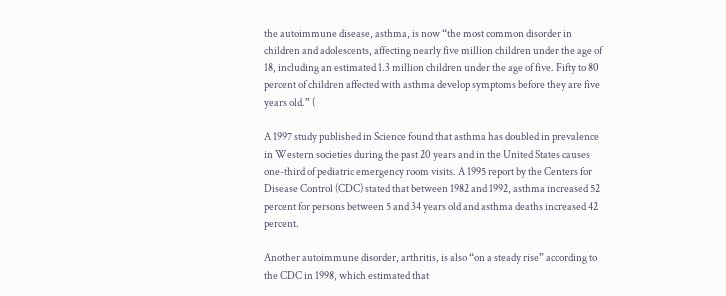the autoimmune disease, asthma, is now “the most common disorder in children and adolescents, affecting nearly five million children under the age of 18, including an estimated 1.3 million children under the age of five. Fifty to 80 percent of children affected with asthma develop symptoms before they are five years old.” (

A 1997 study published in Science found that asthma has doubled in prevalence in Western societies during the past 20 years and in the United States causes one-third of pediatric emergency room visits. A 1995 report by the Centers for Disease Control (CDC) stated that between 1982 and 1992, asthma increased 52 percent for persons between 5 and 34 years old and asthma deaths increased 42 percent.

Another autoimmune disorder, arthritis, is also “on a steady rise” according to the CDC in 1998, which estimated that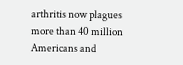arthritis now plagues more than 40 million Americans and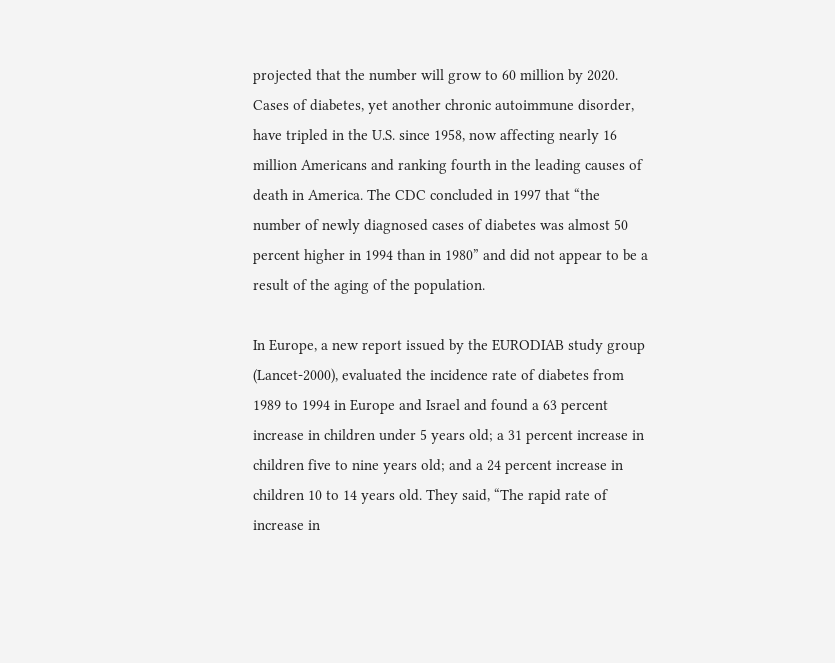projected that the number will grow to 60 million by 2020. Cases of diabetes, yet another chronic autoimmune disorder, have tripled in the U.S. since 1958, now affecting nearly 16 million Americans and ranking fourth in the leading causes of death in America. The CDC concluded in 1997 that “the number of newly diagnosed cases of diabetes was almost 50 percent higher in 1994 than in 1980” and did not appear to be a result of the aging of the population.

In Europe, a new report issued by the EURODIAB study group (Lancet-2000), evaluated the incidence rate of diabetes from 1989 to 1994 in Europe and Israel and found a 63 percent increase in children under 5 years old; a 31 percent increase in children five to nine years old; and a 24 percent increase in children 10 to 14 years old. They said, “The rapid rate of increase in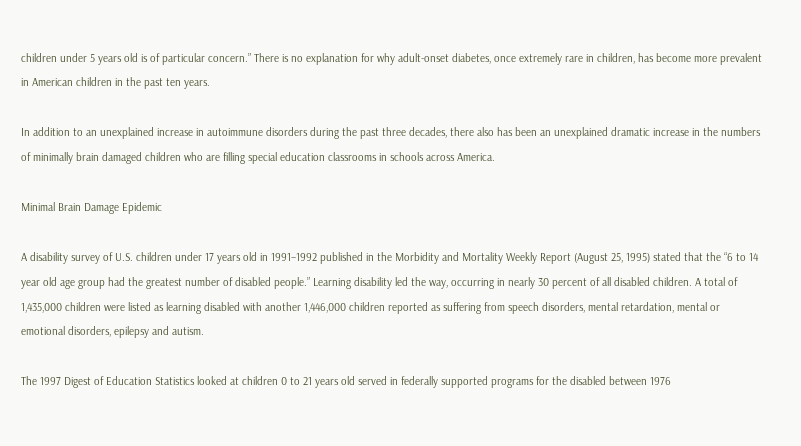children under 5 years old is of particular concern.” There is no explanation for why adult-onset diabetes, once extremely rare in children, has become more prevalent in American children in the past ten years.

In addition to an unexplained increase in autoimmune disorders during the past three decades, there also has been an unexplained dramatic increase in the numbers of minimally brain damaged children who are filling special education classrooms in schools across America.

Minimal Brain Damage Epidemic

A disability survey of U.S. children under 17 years old in 1991–1992 published in the Morbidity and Mortality Weekly Report (August 25, 1995) stated that the “6 to 14 year old age group had the greatest number of disabled people.” Learning disability led the way, occurring in nearly 30 percent of all disabled children. A total of 1,435,000 children were listed as learning disabled with another 1,446,000 children reported as suffering from speech disorders, mental retardation, mental or emotional disorders, epilepsy and autism.

The 1997 Digest of Education Statistics looked at children 0 to 21 years old served in federally supported programs for the disabled between 1976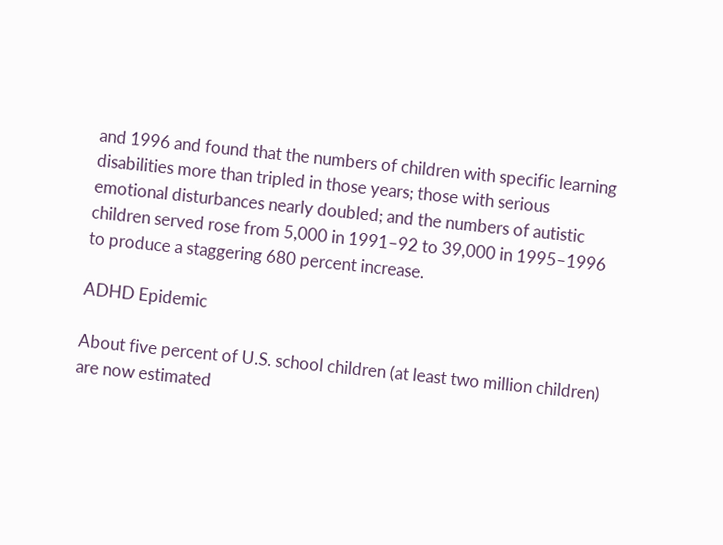and 1996 and found that the numbers of children with specific learning disabilities more than tripled in those years; those with serious emotional disturbances nearly doubled; and the numbers of autistic children served rose from 5,000 in 1991–92 to 39,000 in 1995–1996 to produce a staggering 680 percent increase.

ADHD Epidemic

About five percent of U.S. school children (at least two million children) are now estimated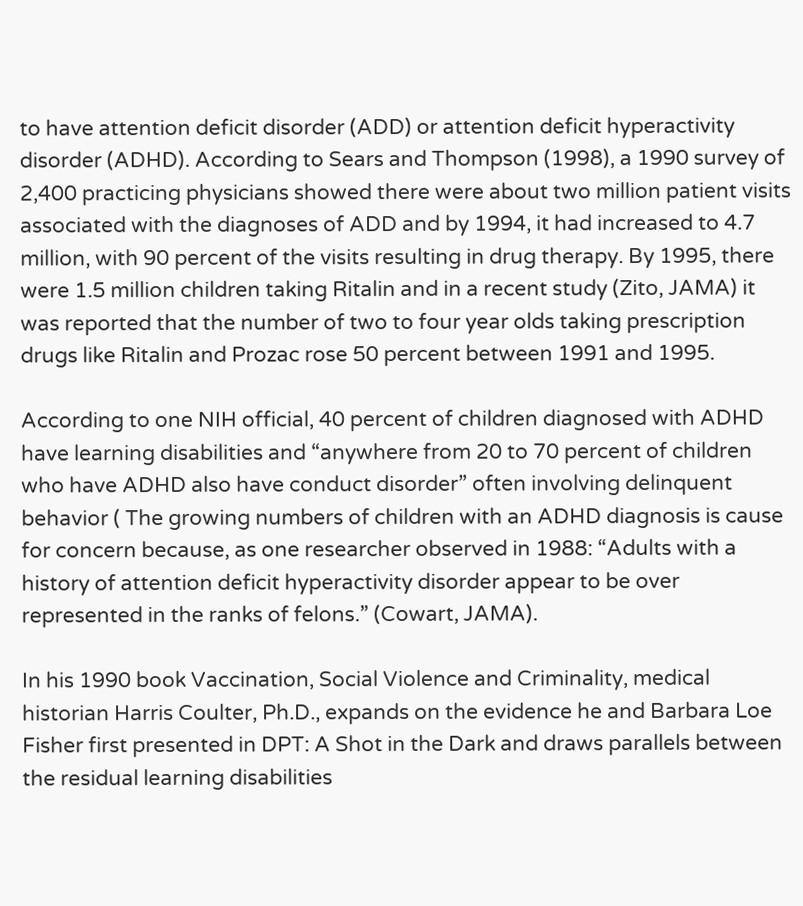to have attention deficit disorder (ADD) or attention deficit hyperactivity disorder (ADHD). According to Sears and Thompson (1998), a 1990 survey of 2,400 practicing physicians showed there were about two million patient visits associated with the diagnoses of ADD and by 1994, it had increased to 4.7 million, with 90 percent of the visits resulting in drug therapy. By 1995, there were 1.5 million children taking Ritalin and in a recent study (Zito, JAMA) it was reported that the number of two to four year olds taking prescription drugs like Ritalin and Prozac rose 50 percent between 1991 and 1995.

According to one NIH official, 40 percent of children diagnosed with ADHD have learning disabilities and “anywhere from 20 to 70 percent of children who have ADHD also have conduct disorder” often involving delinquent behavior ( The growing numbers of children with an ADHD diagnosis is cause for concern because, as one researcher observed in 1988: “Adults with a history of attention deficit hyperactivity disorder appear to be over represented in the ranks of felons.” (Cowart, JAMA).

In his 1990 book Vaccination, Social Violence and Criminality, medical historian Harris Coulter, Ph.D., expands on the evidence he and Barbara Loe Fisher first presented in DPT: A Shot in the Dark and draws parallels between the residual learning disabilities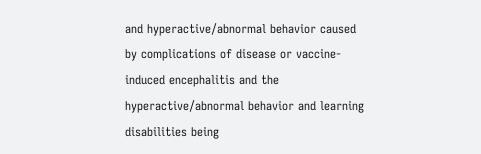and hyperactive/abnormal behavior caused by complications of disease or vaccine-induced encephalitis and the hyperactive/abnormal behavior and learning disabilities being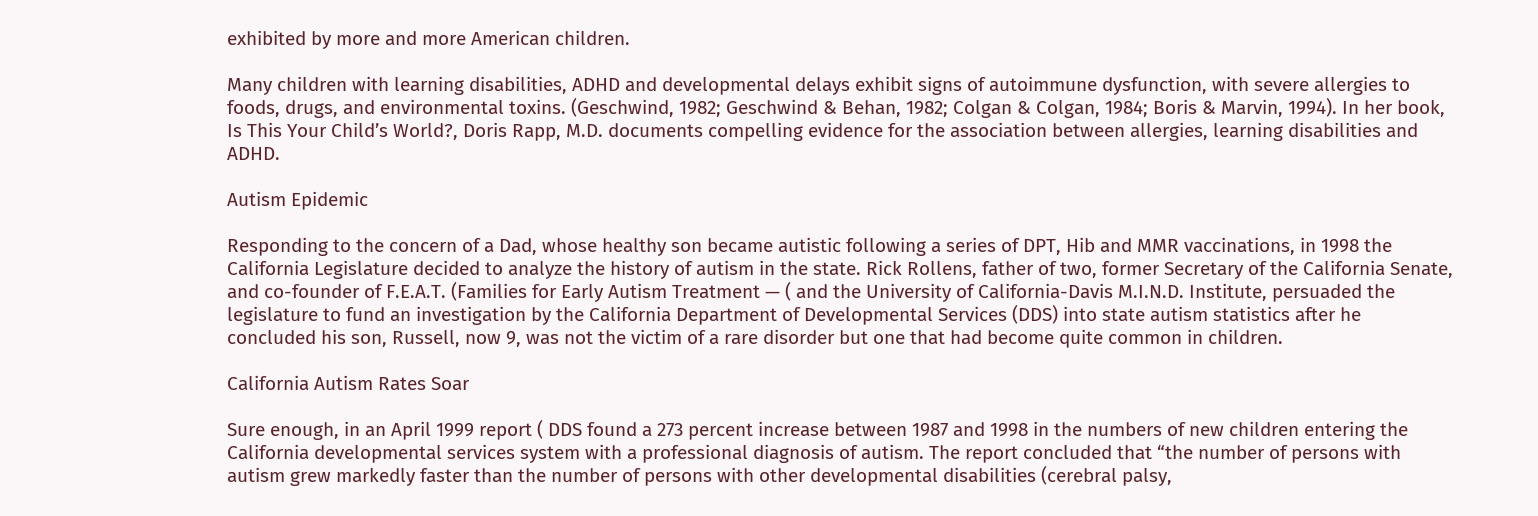exhibited by more and more American children.

Many children with learning disabilities, ADHD and developmental delays exhibit signs of autoimmune dysfunction, with severe allergies to foods, drugs, and environmental toxins. (Geschwind, 1982; Geschwind & Behan, 1982; Colgan & Colgan, 1984; Boris & Marvin, 1994). In her book, Is This Your Child’s World?, Doris Rapp, M.D. documents compelling evidence for the association between allergies, learning disabilities and ADHD.

Autism Epidemic

Responding to the concern of a Dad, whose healthy son became autistic following a series of DPT, Hib and MMR vaccinations, in 1998 the California Legislature decided to analyze the history of autism in the state. Rick Rollens, father of two, former Secretary of the California Senate, and co-founder of F.E.A.T. (Families for Early Autism Treatment — ( and the University of California-Davis M.I.N.D. Institute, persuaded the legislature to fund an investigation by the California Department of Developmental Services (DDS) into state autism statistics after he concluded his son, Russell, now 9, was not the victim of a rare disorder but one that had become quite common in children.

California Autism Rates Soar

Sure enough, in an April 1999 report ( DDS found a 273 percent increase between 1987 and 1998 in the numbers of new children entering the California developmental services system with a professional diagnosis of autism. The report concluded that “the number of persons with autism grew markedly faster than the number of persons with other developmental disabilities (cerebral palsy,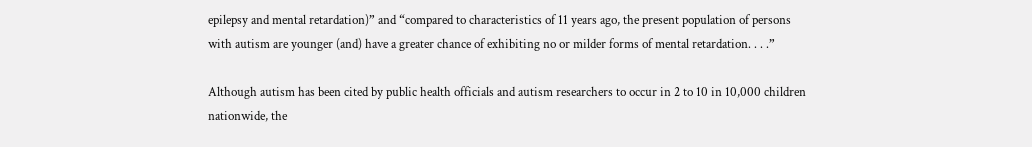epilepsy and mental retardation)” and “compared to characteristics of 11 years ago, the present population of persons with autism are younger (and) have a greater chance of exhibiting no or milder forms of mental retardation. . . .”

Although autism has been cited by public health officials and autism researchers to occur in 2 to 10 in 10,000 children nationwide, the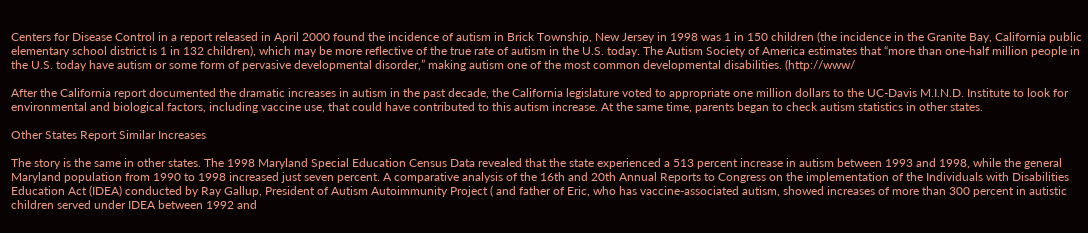Centers for Disease Control in a report released in April 2000 found the incidence of autism in Brick Township, New Jersey in 1998 was 1 in 150 children (the incidence in the Granite Bay, California public elementary school district is 1 in 132 children), which may be more reflective of the true rate of autism in the U.S. today. The Autism Society of America estimates that “more than one-half million people in the U.S. today have autism or some form of pervasive developmental disorder,” making autism one of the most common developmental disabilities. (http://www/

After the California report documented the dramatic increases in autism in the past decade, the California legislature voted to appropriate one million dollars to the UC-Davis M.I.N.D. Institute to look for environmental and biological factors, including vaccine use, that could have contributed to this autism increase. At the same time, parents began to check autism statistics in other states.

Other States Report Similar Increases

The story is the same in other states. The 1998 Maryland Special Education Census Data revealed that the state experienced a 513 percent increase in autism between 1993 and 1998, while the general Maryland population from 1990 to 1998 increased just seven percent. A comparative analysis of the 16th and 20th Annual Reports to Congress on the implementation of the Individuals with Disabilities Education Act (IDEA) conducted by Ray Gallup, President of Autism Autoimmunity Project ( and father of Eric, who has vaccine-associated autism, showed increases of more than 300 percent in autistic children served under IDEA between 1992 and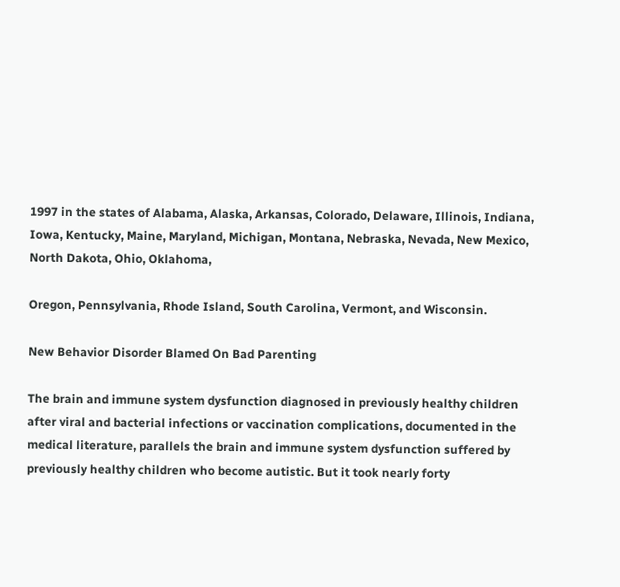1997 in the states of Alabama, Alaska, Arkansas, Colorado, Delaware, Illinois, Indiana, Iowa, Kentucky, Maine, Maryland, Michigan, Montana, Nebraska, Nevada, New Mexico, North Dakota, Ohio, Oklahoma,

Oregon, Pennsylvania, Rhode Island, South Carolina, Vermont, and Wisconsin.

New Behavior Disorder Blamed On Bad Parenting

The brain and immune system dysfunction diagnosed in previously healthy children after viral and bacterial infections or vaccination complications, documented in the medical literature, parallels the brain and immune system dysfunction suffered by previously healthy children who become autistic. But it took nearly forty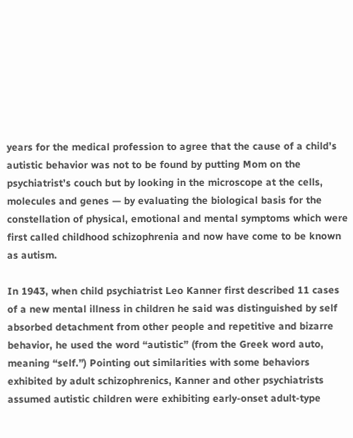years for the medical profession to agree that the cause of a child’s autistic behavior was not to be found by putting Mom on the psychiatrist’s couch but by looking in the microscope at the cells, molecules and genes — by evaluating the biological basis for the constellation of physical, emotional and mental symptoms which were first called childhood schizophrenia and now have come to be known as autism.

In 1943, when child psychiatrist Leo Kanner first described 11 cases of a new mental illness in children he said was distinguished by self absorbed detachment from other people and repetitive and bizarre behavior, he used the word “autistic” (from the Greek word auto, meaning “self.”) Pointing out similarities with some behaviors exhibited by adult schizophrenics, Kanner and other psychiatrists assumed autistic children were exhibiting early-onset adult-type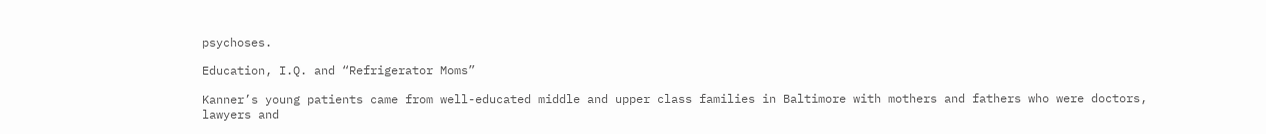psychoses.

Education, I.Q. and “Refrigerator Moms”

Kanner’s young patients came from well-educated middle and upper class families in Baltimore with mothers and fathers who were doctors, lawyers and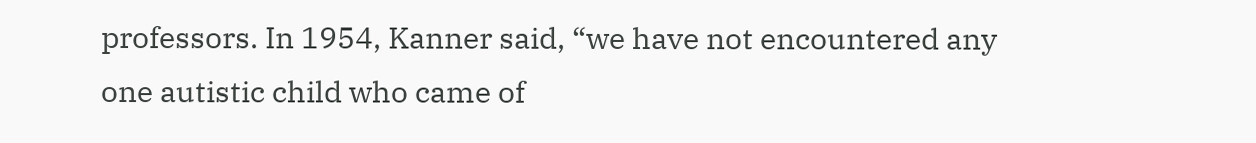professors. In 1954, Kanner said, “we have not encountered any one autistic child who came of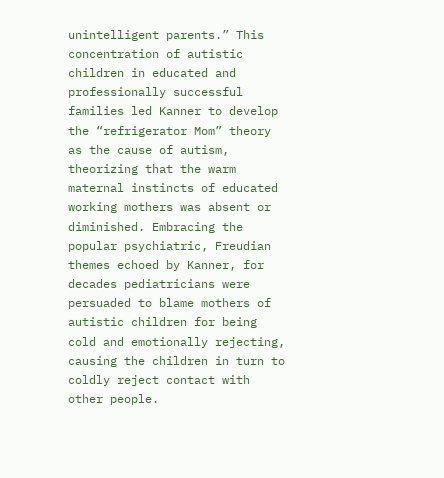unintelligent parents.” This concentration of autistic children in educated and professionally successful families led Kanner to develop the “refrigerator Mom” theory as the cause of autism, theorizing that the warm maternal instincts of educated working mothers was absent or diminished. Embracing the popular psychiatric, Freudian themes echoed by Kanner, for decades pediatricians were persuaded to blame mothers of autistic children for being cold and emotionally rejecting, causing the children in turn to coldly reject contact with other people.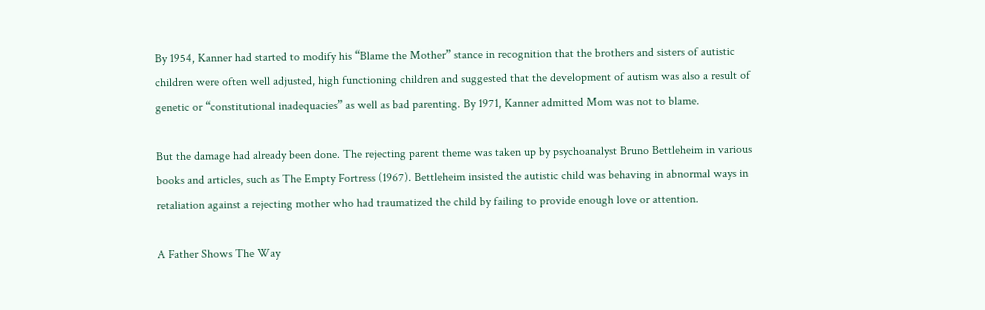By 1954, Kanner had started to modify his “Blame the Mother” stance in recognition that the brothers and sisters of autistic children were often well adjusted, high functioning children and suggested that the development of autism was also a result of genetic or “constitutional inadequacies” as well as bad parenting. By 1971, Kanner admitted Mom was not to blame.

But the damage had already been done. The rejecting parent theme was taken up by psychoanalyst Bruno Bettleheim in various books and articles, such as The Empty Fortress (1967). Bettleheim insisted the autistic child was behaving in abnormal ways in retaliation against a rejecting mother who had traumatized the child by failing to provide enough love or attention.

A Father Shows The Way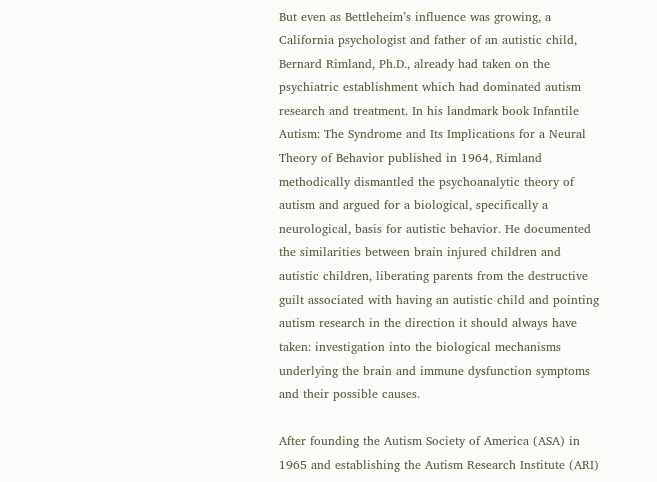But even as Bettleheim’s influence was growing, a California psychologist and father of an autistic child, Bernard Rimland, Ph.D., already had taken on the psychiatric establishment which had dominated autism research and treatment. In his landmark book Infantile Autism: The Syndrome and Its Implications for a Neural Theory of Behavior published in 1964, Rimland methodically dismantled the psychoanalytic theory of autism and argued for a biological, specifically a neurological, basis for autistic behavior. He documented the similarities between brain injured children and autistic children, liberating parents from the destructive guilt associated with having an autistic child and pointing autism research in the direction it should always have taken: investigation into the biological mechanisms underlying the brain and immune dysfunction symptoms and their possible causes.

After founding the Autism Society of America (ASA) in 1965 and establishing the Autism Research Institute (ARI)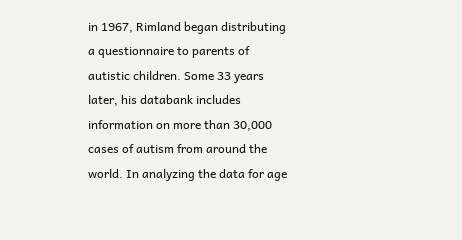in 1967, Rimland began distributing a questionnaire to parents of autistic children. Some 33 years later, his databank includes information on more than 30,000 cases of autism from around the world. In analyzing the data for age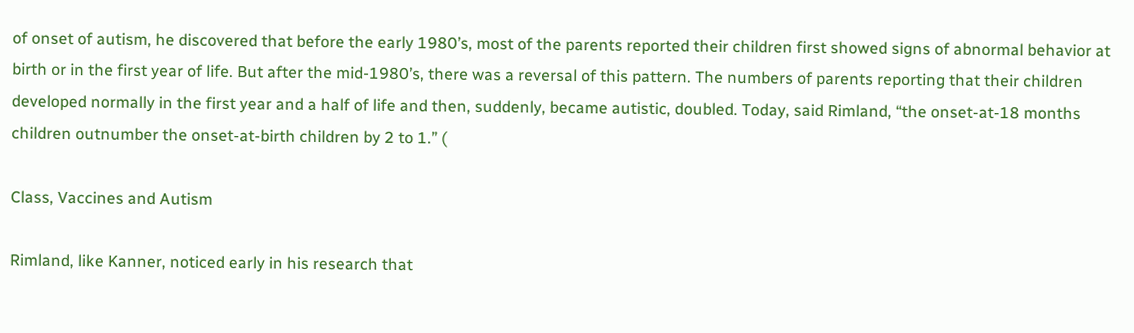of onset of autism, he discovered that before the early 1980’s, most of the parents reported their children first showed signs of abnormal behavior at birth or in the first year of life. But after the mid-1980’s, there was a reversal of this pattern. The numbers of parents reporting that their children developed normally in the first year and a half of life and then, suddenly, became autistic, doubled. Today, said Rimland, “the onset-at-18 months children outnumber the onset-at-birth children by 2 to 1.” (

Class, Vaccines and Autism

Rimland, like Kanner, noticed early in his research that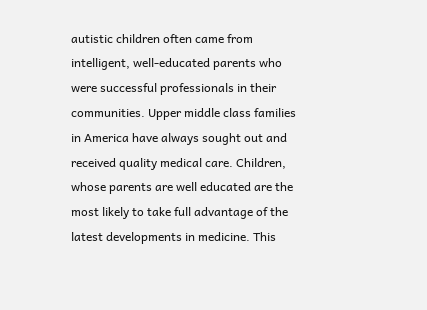autistic children often came from intelligent, well-educated parents who were successful professionals in their communities. Upper middle class families in America have always sought out and received quality medical care. Children, whose parents are well educated are the most likely to take full advantage of the latest developments in medicine. This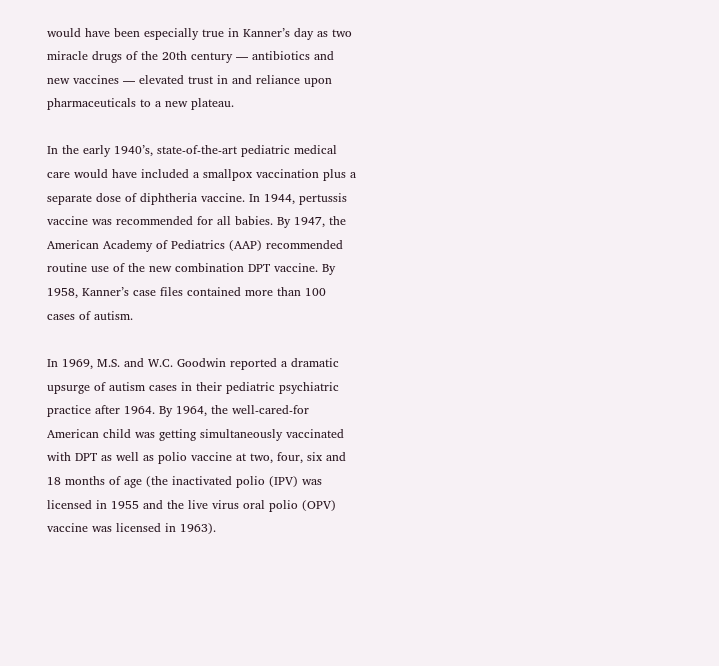would have been especially true in Kanner’s day as two miracle drugs of the 20th century — antibiotics and new vaccines — elevated trust in and reliance upon pharmaceuticals to a new plateau.

In the early 1940’s, state-of-the-art pediatric medical care would have included a smallpox vaccination plus a separate dose of diphtheria vaccine. In 1944, pertussis vaccine was recommended for all babies. By 1947, the American Academy of Pediatrics (AAP) recommended routine use of the new combination DPT vaccine. By 1958, Kanner’s case files contained more than 100 cases of autism.

In 1969, M.S. and W.C. Goodwin reported a dramatic upsurge of autism cases in their pediatric psychiatric practice after 1964. By 1964, the well-cared-for American child was getting simultaneously vaccinated with DPT as well as polio vaccine at two, four, six and 18 months of age (the inactivated polio (IPV) was licensed in 1955 and the live virus oral polio (OPV) vaccine was licensed in 1963).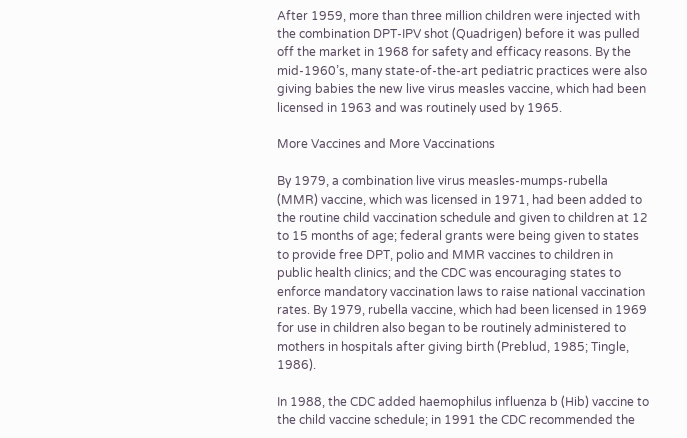After 1959, more than three million children were injected with the combination DPT-IPV shot (Quadrigen) before it was pulled off the market in 1968 for safety and efficacy reasons. By the mid-1960’s, many state-of-the-art pediatric practices were also giving babies the new live virus measles vaccine, which had been licensed in 1963 and was routinely used by 1965.

More Vaccines and More Vaccinations

By 1979, a combination live virus measles-mumps-rubella (MMR) vaccine, which was licensed in 1971, had been added to the routine child vaccination schedule and given to children at 12 to 15 months of age; federal grants were being given to states to provide free DPT, polio and MMR vaccines to children in public health clinics; and the CDC was encouraging states to enforce mandatory vaccination laws to raise national vaccination rates. By 1979, rubella vaccine, which had been licensed in 1969 for use in children also began to be routinely administered to mothers in hospitals after giving birth (Preblud, 1985; Tingle, 1986).

In 1988, the CDC added haemophilus influenza b (Hib) vaccine to the child vaccine schedule; in 1991 the CDC recommended the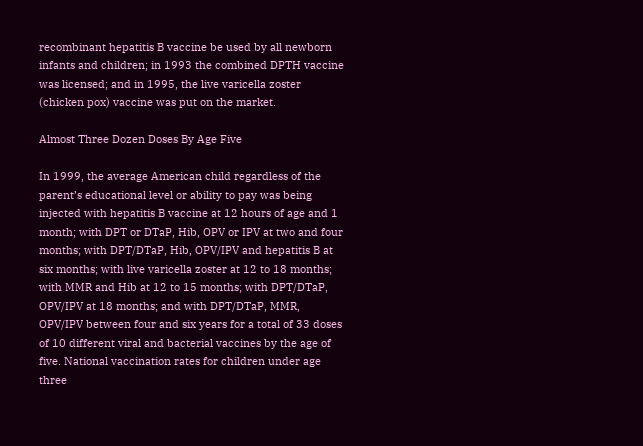recombinant hepatitis B vaccine be used by all newborn infants and children; in 1993 the combined DPTH vaccine was licensed; and in 1995, the live varicella zoster (chicken pox) vaccine was put on the market.

Almost Three Dozen Doses By Age Five

In 1999, the average American child regardless of the parent’s educational level or ability to pay was being injected with hepatitis B vaccine at 12 hours of age and 1 month; with DPT or DTaP, Hib, OPV or IPV at two and four months; with DPT/DTaP, Hib, OPV/IPV and hepatitis B at six months; with live varicella zoster at 12 to 18 months; with MMR and Hib at 12 to 15 months; with DPT/DTaP, OPV/IPV at 18 months; and with DPT/DTaP, MMR, OPV/IPV between four and six years for a total of 33 doses of 10 different viral and bacterial vaccines by the age of five. National vaccination rates for children under age three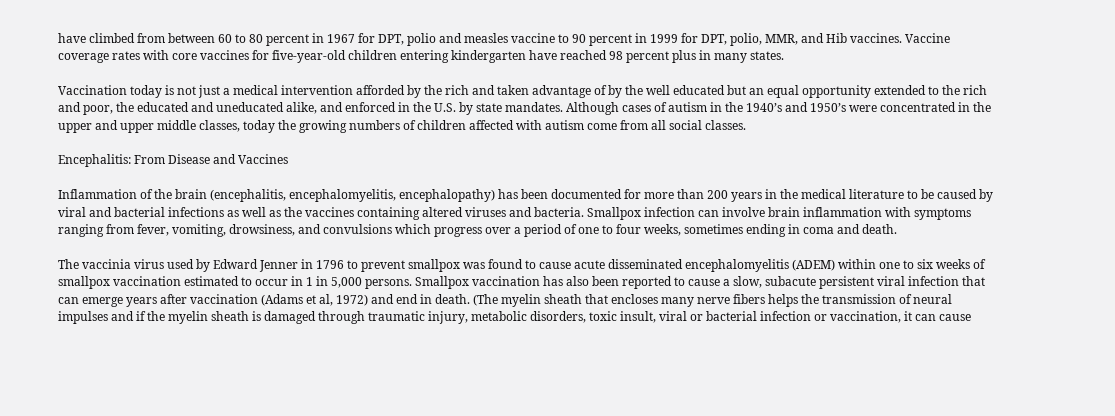have climbed from between 60 to 80 percent in 1967 for DPT, polio and measles vaccine to 90 percent in 1999 for DPT, polio, MMR, and Hib vaccines. Vaccine coverage rates with core vaccines for five-year-old children entering kindergarten have reached 98 percent plus in many states.

Vaccination today is not just a medical intervention afforded by the rich and taken advantage of by the well educated but an equal opportunity extended to the rich and poor, the educated and uneducated alike, and enforced in the U.S. by state mandates. Although cases of autism in the 1940’s and 1950’s were concentrated in the upper and upper middle classes, today the growing numbers of children affected with autism come from all social classes.

Encephalitis: From Disease and Vaccines

Inflammation of the brain (encephalitis, encephalomyelitis, encephalopathy) has been documented for more than 200 years in the medical literature to be caused by viral and bacterial infections as well as the vaccines containing altered viruses and bacteria. Smallpox infection can involve brain inflammation with symptoms ranging from fever, vomiting, drowsiness, and convulsions which progress over a period of one to four weeks, sometimes ending in coma and death.

The vaccinia virus used by Edward Jenner in 1796 to prevent smallpox was found to cause acute disseminated encephalomyelitis (ADEM) within one to six weeks of smallpox vaccination estimated to occur in 1 in 5,000 persons. Smallpox vaccination has also been reported to cause a slow, subacute persistent viral infection that can emerge years after vaccination (Adams et al, 1972) and end in death. (The myelin sheath that encloses many nerve fibers helps the transmission of neural impulses and if the myelin sheath is damaged through traumatic injury, metabolic disorders, toxic insult, viral or bacterial infection or vaccination, it can cause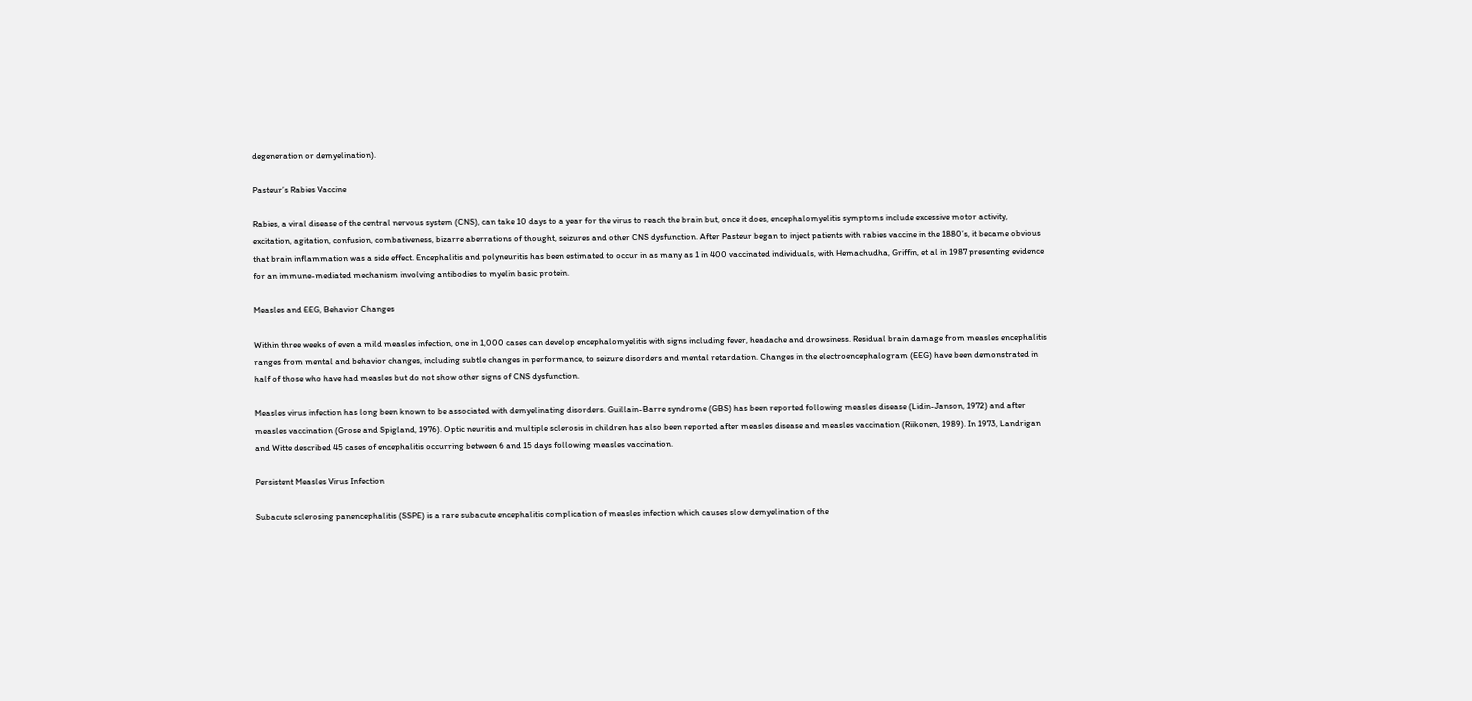degeneration or demyelination).

Pasteur’s Rabies Vaccine

Rabies, a viral disease of the central nervous system (CNS), can take 10 days to a year for the virus to reach the brain but, once it does, encephalomyelitis symptoms include excessive motor activity, excitation, agitation, confusion, combativeness, bizarre aberrations of thought, seizures and other CNS dysfunction. After Pasteur began to inject patients with rabies vaccine in the 1880’s, it became obvious that brain inflammation was a side effect. Encephalitis and polyneuritis has been estimated to occur in as many as 1 in 400 vaccinated individuals, with Hemachudha, Griffin, et al in 1987 presenting evidence for an immune-mediated mechanism involving antibodies to myelin basic protein.

Measles and EEG, Behavior Changes

Within three weeks of even a mild measles infection, one in 1,000 cases can develop encephalomyelitis with signs including fever, headache and drowsiness. Residual brain damage from measles encephalitis ranges from mental and behavior changes, including subtle changes in performance, to seizure disorders and mental retardation. Changes in the electroencephalogram (EEG) have been demonstrated in half of those who have had measles but do not show other signs of CNS dysfunction.

Measles virus infection has long been known to be associated with demyelinating disorders. Guillain-Barre syndrome (GBS) has been reported following measles disease (Lidin-Janson, 1972) and after measles vaccination (Grose and Spigland, 1976). Optic neuritis and multiple sclerosis in children has also been reported after measles disease and measles vaccination (Riikonen, 1989). In 1973, Landrigan and Witte described 45 cases of encephalitis occurring between 6 and 15 days following measles vaccination.

Persistent Measles Virus Infection

Subacute sclerosing panencephalitis (SSPE) is a rare subacute encephalitis complication of measles infection which causes slow demyelination of the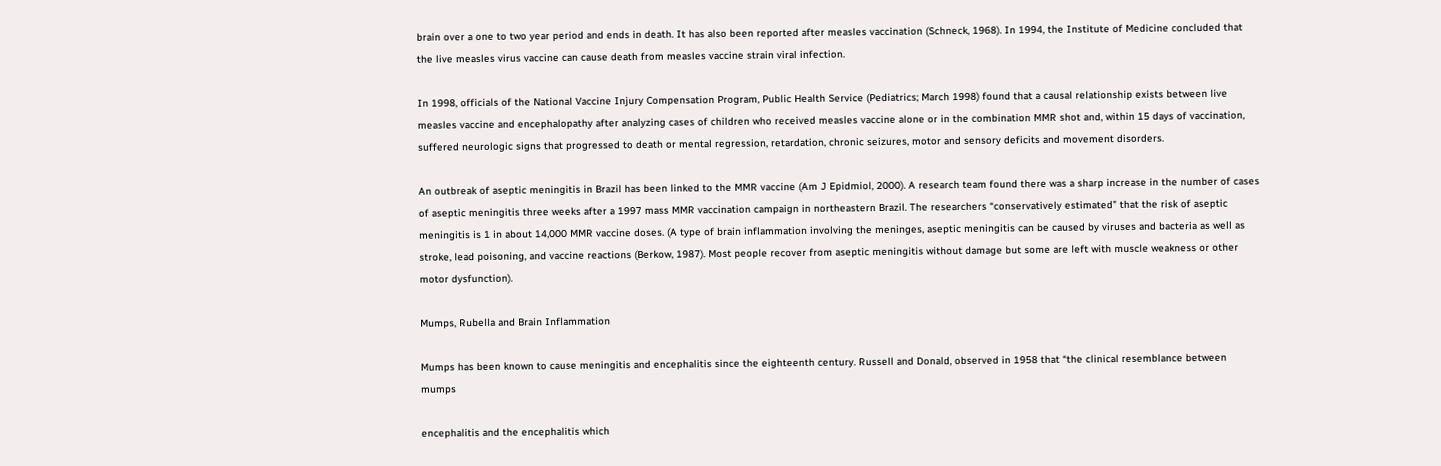brain over a one to two year period and ends in death. It has also been reported after measles vaccination (Schneck, 1968). In 1994, the Institute of Medicine concluded that the live measles virus vaccine can cause death from measles vaccine strain viral infection.

In 1998, officials of the National Vaccine Injury Compensation Program, Public Health Service (Pediatrics; March 1998) found that a causal relationship exists between live measles vaccine and encephalopathy after analyzing cases of children who received measles vaccine alone or in the combination MMR shot and, within 15 days of vaccination, suffered neurologic signs that progressed to death or mental regression, retardation, chronic seizures, motor and sensory deficits and movement disorders.

An outbreak of aseptic meningitis in Brazil has been linked to the MMR vaccine (Am J Epidmiol, 2000). A research team found there was a sharp increase in the number of cases of aseptic meningitis three weeks after a 1997 mass MMR vaccination campaign in northeastern Brazil. The researchers “conservatively estimated” that the risk of aseptic meningitis is 1 in about 14,000 MMR vaccine doses. (A type of brain inflammation involving the meninges, aseptic meningitis can be caused by viruses and bacteria as well as stroke, lead poisoning, and vaccine reactions (Berkow, 1987). Most people recover from aseptic meningitis without damage but some are left with muscle weakness or other motor dysfunction).

Mumps, Rubella and Brain Inflammation

Mumps has been known to cause meningitis and encephalitis since the eighteenth century. Russell and Donald, observed in 1958 that “the clinical resemblance between mumps

encephalitis and the encephalitis which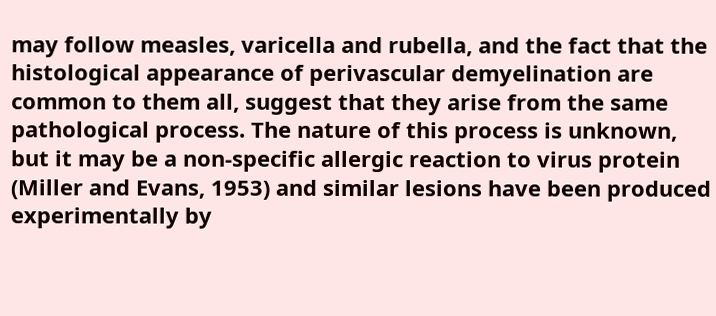may follow measles, varicella and rubella, and the fact that the histological appearance of perivascular demyelination are common to them all, suggest that they arise from the same pathological process. The nature of this process is unknown, but it may be a non-specific allergic reaction to virus protein (Miller and Evans, 1953) and similar lesions have been produced experimentally by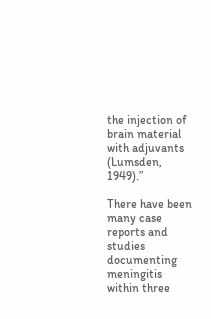the injection of brain material with adjuvants (Lumsden, 1949).”

There have been many case reports and studies documenting meningitis within three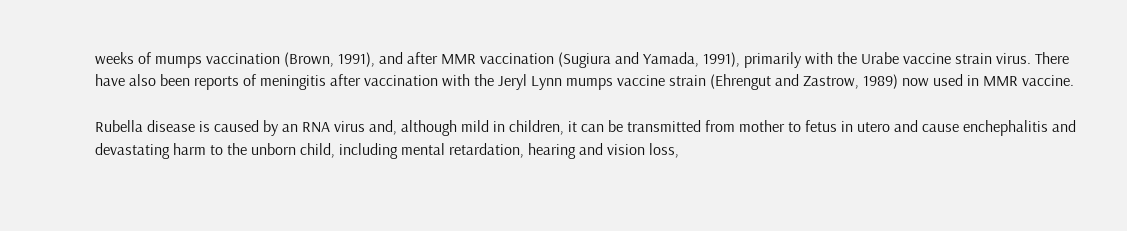weeks of mumps vaccination (Brown, 1991), and after MMR vaccination (Sugiura and Yamada, 1991), primarily with the Urabe vaccine strain virus. There have also been reports of meningitis after vaccination with the Jeryl Lynn mumps vaccine strain (Ehrengut and Zastrow, 1989) now used in MMR vaccine.

Rubella disease is caused by an RNA virus and, although mild in children, it can be transmitted from mother to fetus in utero and cause enchephalitis and devastating harm to the unborn child, including mental retardation, hearing and vision loss,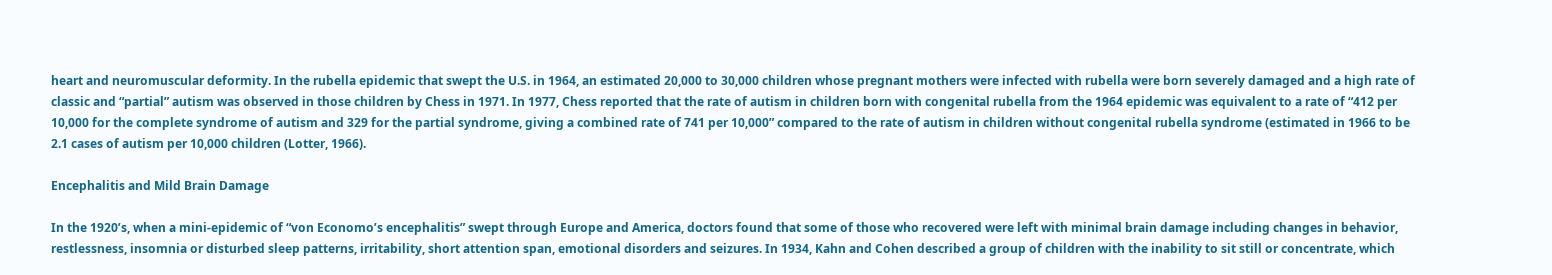heart and neuromuscular deformity. In the rubella epidemic that swept the U.S. in 1964, an estimated 20,000 to 30,000 children whose pregnant mothers were infected with rubella were born severely damaged and a high rate of classic and “partial” autism was observed in those children by Chess in 1971. In 1977, Chess reported that the rate of autism in children born with congenital rubella from the 1964 epidemic was equivalent to a rate of “412 per 10,000 for the complete syndrome of autism and 329 for the partial syndrome, giving a combined rate of 741 per 10,000” compared to the rate of autism in children without congenital rubella syndrome (estimated in 1966 to be 2.1 cases of autism per 10,000 children (Lotter, 1966).

Encephalitis and Mild Brain Damage

In the 1920’s, when a mini-epidemic of “von Economo’s encephalitis” swept through Europe and America, doctors found that some of those who recovered were left with minimal brain damage including changes in behavior, restlessness, insomnia or disturbed sleep patterns, irritability, short attention span, emotional disorders and seizures. In 1934, Kahn and Cohen described a group of children with the inability to sit still or concentrate, which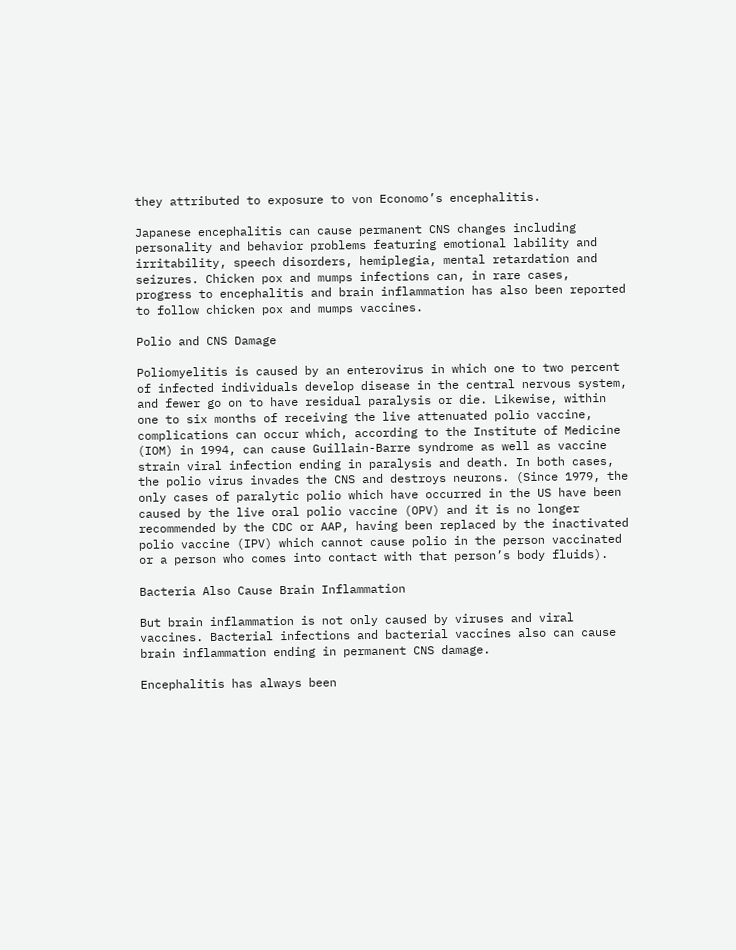they attributed to exposure to von Economo’s encephalitis.

Japanese encephalitis can cause permanent CNS changes including personality and behavior problems featuring emotional lability and irritability, speech disorders, hemiplegia, mental retardation and seizures. Chicken pox and mumps infections can, in rare cases, progress to encephalitis and brain inflammation has also been reported to follow chicken pox and mumps vaccines.

Polio and CNS Damage

Poliomyelitis is caused by an enterovirus in which one to two percent of infected individuals develop disease in the central nervous system, and fewer go on to have residual paralysis or die. Likewise, within one to six months of receiving the live attenuated polio vaccine, complications can occur which, according to the Institute of Medicine (IOM) in 1994, can cause Guillain-Barre syndrome as well as vaccine strain viral infection ending in paralysis and death. In both cases, the polio virus invades the CNS and destroys neurons. (Since 1979, the only cases of paralytic polio which have occurred in the US have been caused by the live oral polio vaccine (OPV) and it is no longer recommended by the CDC or AAP, having been replaced by the inactivated polio vaccine (IPV) which cannot cause polio in the person vaccinated or a person who comes into contact with that person’s body fluids).

Bacteria Also Cause Brain Inflammation

But brain inflammation is not only caused by viruses and viral vaccines. Bacterial infections and bacterial vaccines also can cause brain inflammation ending in permanent CNS damage.

Encephalitis has always been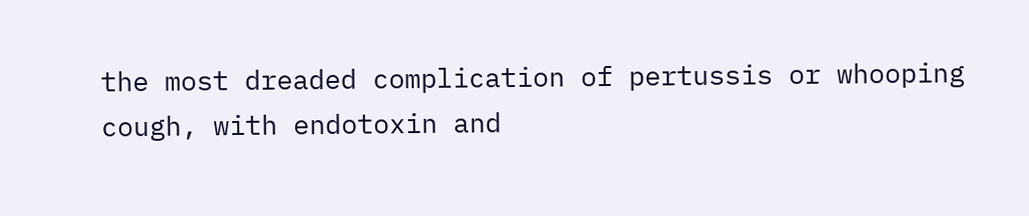the most dreaded complication of pertussis or whooping cough, with endotoxin and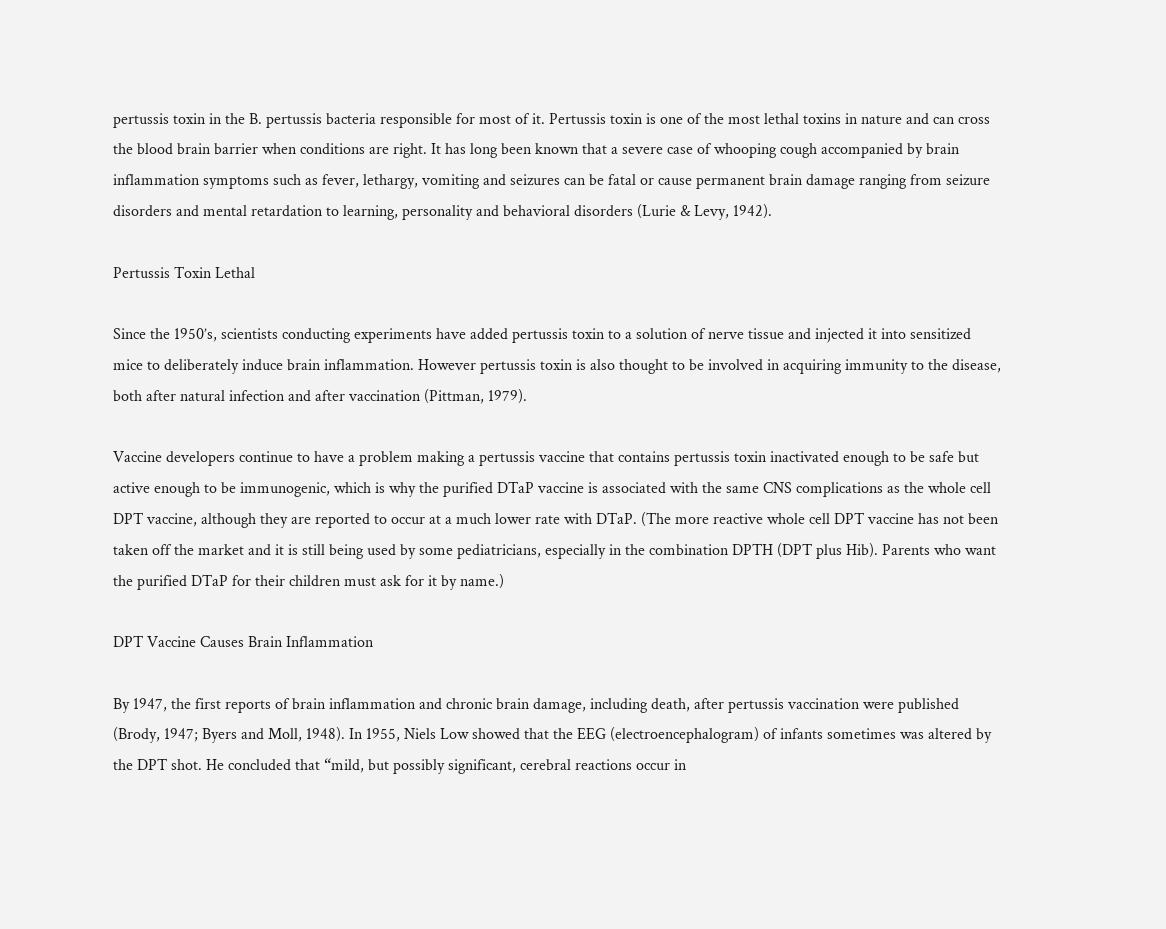pertussis toxin in the B. pertussis bacteria responsible for most of it. Pertussis toxin is one of the most lethal toxins in nature and can cross the blood brain barrier when conditions are right. It has long been known that a severe case of whooping cough accompanied by brain inflammation symptoms such as fever, lethargy, vomiting and seizures can be fatal or cause permanent brain damage ranging from seizure disorders and mental retardation to learning, personality and behavioral disorders (Lurie & Levy, 1942).

Pertussis Toxin Lethal

Since the 1950’s, scientists conducting experiments have added pertussis toxin to a solution of nerve tissue and injected it into sensitized mice to deliberately induce brain inflammation. However pertussis toxin is also thought to be involved in acquiring immunity to the disease, both after natural infection and after vaccination (Pittman, 1979).

Vaccine developers continue to have a problem making a pertussis vaccine that contains pertussis toxin inactivated enough to be safe but active enough to be immunogenic, which is why the purified DTaP vaccine is associated with the same CNS complications as the whole cell DPT vaccine, although they are reported to occur at a much lower rate with DTaP. (The more reactive whole cell DPT vaccine has not been taken off the market and it is still being used by some pediatricians, especially in the combination DPTH (DPT plus Hib). Parents who want the purified DTaP for their children must ask for it by name.)

DPT Vaccine Causes Brain Inflammation

By 1947, the first reports of brain inflammation and chronic brain damage, including death, after pertussis vaccination were published (Brody, 1947; Byers and Moll, 1948). In 1955, Niels Low showed that the EEG (electroencephalogram) of infants sometimes was altered by the DPT shot. He concluded that “mild, but possibly significant, cerebral reactions occur in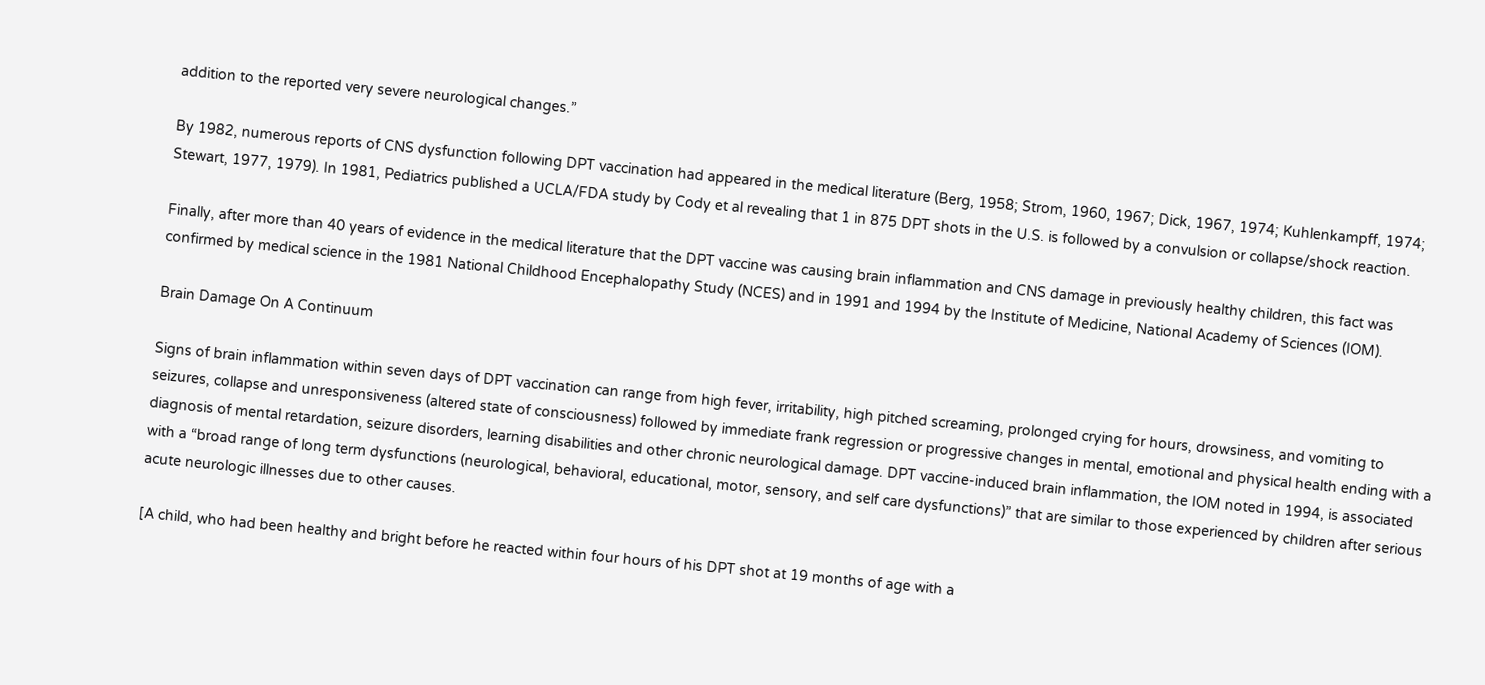addition to the reported very severe neurological changes.”

By 1982, numerous reports of CNS dysfunction following DPT vaccination had appeared in the medical literature (Berg, 1958; Strom, 1960, 1967; Dick, 1967, 1974; Kuhlenkampff, 1974; Stewart, 1977, 1979). In 1981, Pediatrics published a UCLA/FDA study by Cody et al revealing that 1 in 875 DPT shots in the U.S. is followed by a convulsion or collapse/shock reaction.

Finally, after more than 40 years of evidence in the medical literature that the DPT vaccine was causing brain inflammation and CNS damage in previously healthy children, this fact was confirmed by medical science in the 1981 National Childhood Encephalopathy Study (NCES) and in 1991 and 1994 by the Institute of Medicine, National Academy of Sciences (IOM).

Brain Damage On A Continuum

Signs of brain inflammation within seven days of DPT vaccination can range from high fever, irritability, high pitched screaming, prolonged crying for hours, drowsiness, and vomiting to seizures, collapse and unresponsiveness (altered state of consciousness) followed by immediate frank regression or progressive changes in mental, emotional and physical health ending with a diagnosis of mental retardation, seizure disorders, learning disabilities and other chronic neurological damage. DPT vaccine-induced brain inflammation, the IOM noted in 1994, is associated with a “broad range of long term dysfunctions (neurological, behavioral, educational, motor, sensory, and self care dysfunctions)” that are similar to those experienced by children after serious acute neurologic illnesses due to other causes.

[A child, who had been healthy and bright before he reacted within four hours of his DPT shot at 19 months of age with a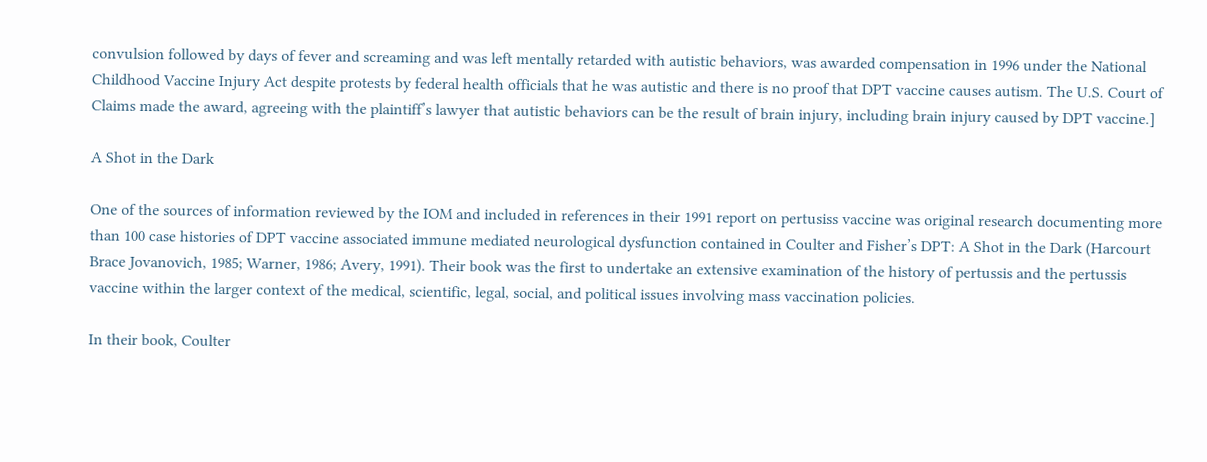convulsion followed by days of fever and screaming and was left mentally retarded with autistic behaviors, was awarded compensation in 1996 under the National Childhood Vaccine Injury Act despite protests by federal health officials that he was autistic and there is no proof that DPT vaccine causes autism. The U.S. Court of Claims made the award, agreeing with the plaintiff’s lawyer that autistic behaviors can be the result of brain injury, including brain injury caused by DPT vaccine.]

A Shot in the Dark

One of the sources of information reviewed by the IOM and included in references in their 1991 report on pertusiss vaccine was original research documenting more than 100 case histories of DPT vaccine associated immune mediated neurological dysfunction contained in Coulter and Fisher’s DPT: A Shot in the Dark (Harcourt Brace Jovanovich, 1985; Warner, 1986; Avery, 1991). Their book was the first to undertake an extensive examination of the history of pertussis and the pertussis vaccine within the larger context of the medical, scientific, legal, social, and political issues involving mass vaccination policies.

In their book, Coulter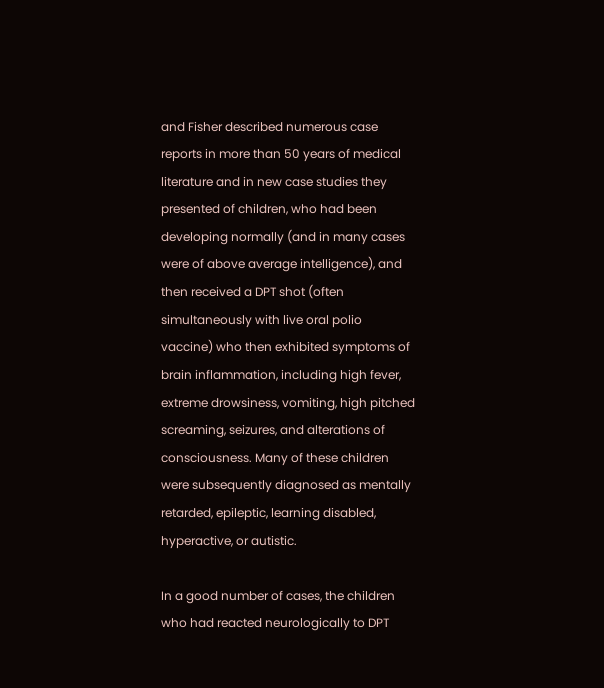and Fisher described numerous case reports in more than 50 years of medical literature and in new case studies they presented of children, who had been developing normally (and in many cases were of above average intelligence), and then received a DPT shot (often simultaneously with live oral polio vaccine) who then exhibited symptoms of brain inflammation, including high fever, extreme drowsiness, vomiting, high pitched screaming, seizures, and alterations of consciousness. Many of these children were subsequently diagnosed as mentally retarded, epileptic, learning disabled, hyperactive, or autistic.

In a good number of cases, the children who had reacted neurologically to DPT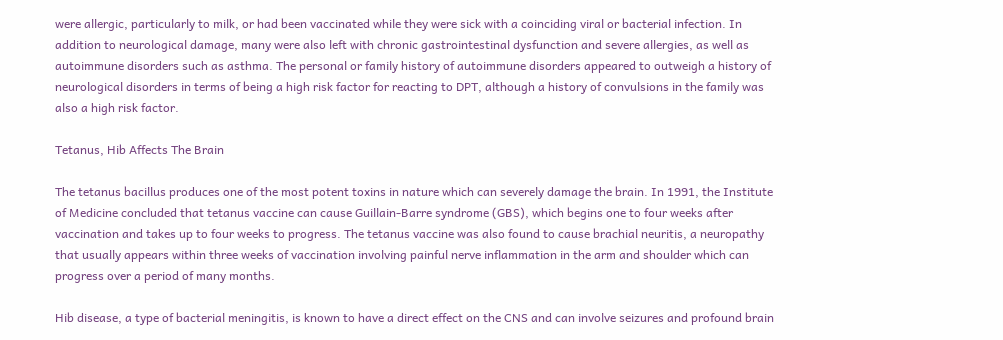were allergic, particularly to milk, or had been vaccinated while they were sick with a coinciding viral or bacterial infection. In addition to neurological damage, many were also left with chronic gastrointestinal dysfunction and severe allergies, as well as autoimmune disorders such as asthma. The personal or family history of autoimmune disorders appeared to outweigh a history of neurological disorders in terms of being a high risk factor for reacting to DPT, although a history of convulsions in the family was also a high risk factor.

Tetanus, Hib Affects The Brain

The tetanus bacillus produces one of the most potent toxins in nature which can severely damage the brain. In 1991, the Institute of Medicine concluded that tetanus vaccine can cause Guillain-Barre syndrome (GBS), which begins one to four weeks after vaccination and takes up to four weeks to progress. The tetanus vaccine was also found to cause brachial neuritis, a neuropathy that usually appears within three weeks of vaccination involving painful nerve inflammation in the arm and shoulder which can progress over a period of many months.

Hib disease, a type of bacterial meningitis, is known to have a direct effect on the CNS and can involve seizures and profound brain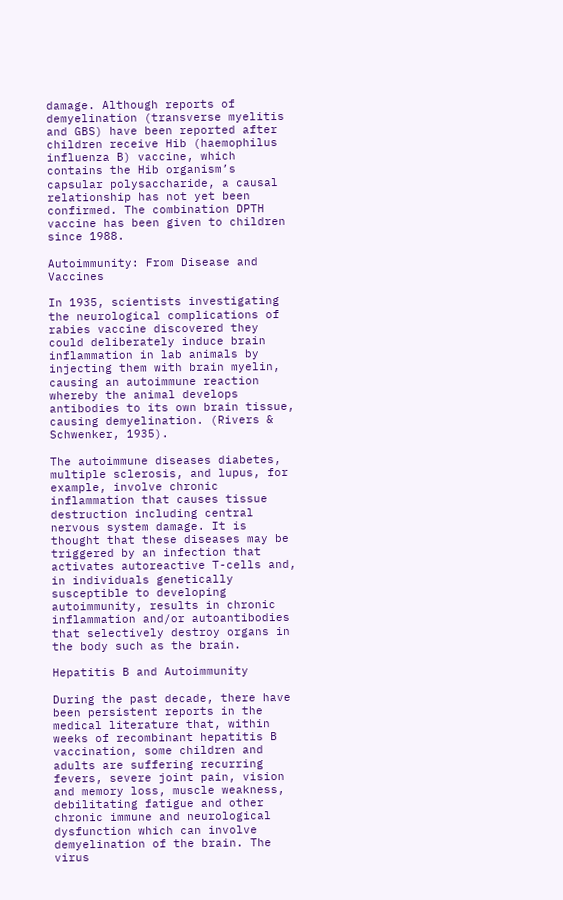damage. Although reports of demyelination (transverse myelitis and GBS) have been reported after children receive Hib (haemophilus influenza B) vaccine, which contains the Hib organism’s capsular polysaccharide, a causal relationship has not yet been confirmed. The combination DPTH vaccine has been given to children since 1988.

Autoimmunity: From Disease and Vaccines

In 1935, scientists investigating the neurological complications of rabies vaccine discovered they could deliberately induce brain inflammation in lab animals by injecting them with brain myelin, causing an autoimmune reaction whereby the animal develops antibodies to its own brain tissue, causing demyelination. (Rivers & Schwenker, 1935).

The autoimmune diseases diabetes, multiple sclerosis, and lupus, for example, involve chronic inflammation that causes tissue destruction including central nervous system damage. It is thought that these diseases may be triggered by an infection that activates autoreactive T-cells and, in individuals genetically susceptible to developing autoimmunity, results in chronic inflammation and/or autoantibodies that selectively destroy organs in the body such as the brain.

Hepatitis B and Autoimmunity

During the past decade, there have been persistent reports in the medical literature that, within weeks of recombinant hepatitis B vaccination, some children and adults are suffering recurring fevers, severe joint pain, vision and memory loss, muscle weakness, debilitating fatigue and other chronic immune and neurological dysfunction which can involve demyelination of the brain. The virus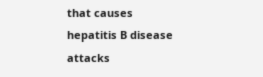that causes hepatitis B disease attacks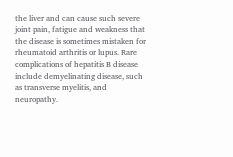the liver and can cause such severe joint pain, fatigue and weakness that the disease is sometimes mistaken for rheumatoid arthritis or lupus. Rare complications of hepatitis B disease include demyelinating disease, such as transverse myelitis, and neuropathy.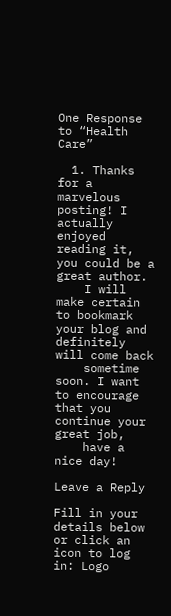One Response to “Health Care”

  1. Thanks for a marvelous posting! I actually enjoyed reading it, you could be a great author.
    I will make certain to bookmark your blog and definitely will come back
    sometime soon. I want to encourage that you continue your great job,
    have a nice day!

Leave a Reply

Fill in your details below or click an icon to log in: Logo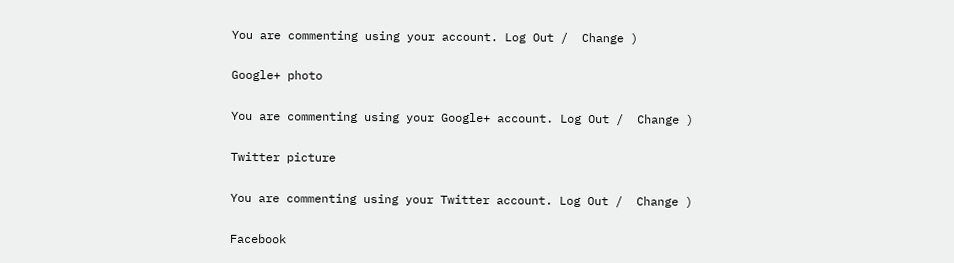You are commenting using your account. Log Out /  Change )

Google+ photo

You are commenting using your Google+ account. Log Out /  Change )

Twitter picture

You are commenting using your Twitter account. Log Out /  Change )

Facebook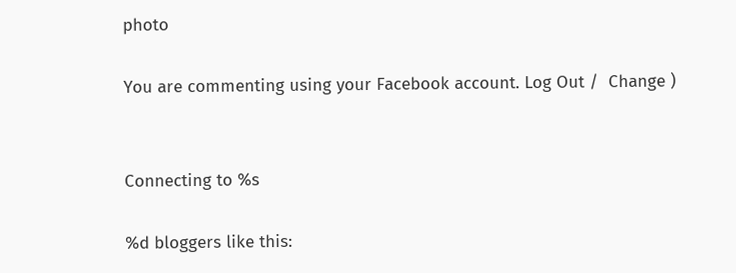photo

You are commenting using your Facebook account. Log Out /  Change )


Connecting to %s

%d bloggers like this: